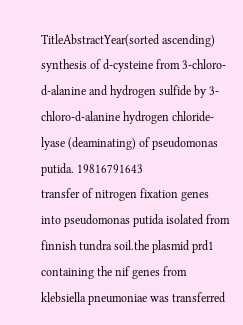TitleAbstractYear(sorted ascending)
synthesis of d-cysteine from 3-chloro-d-alanine and hydrogen sulfide by 3-chloro-d-alanine hydrogen chloride-lyase (deaminating) of pseudomonas putida. 19816791643
transfer of nitrogen fixation genes into pseudomonas putida isolated from finnish tundra soil.the plasmid prd1 containing the nif genes from klebsiella pneumoniae was transferred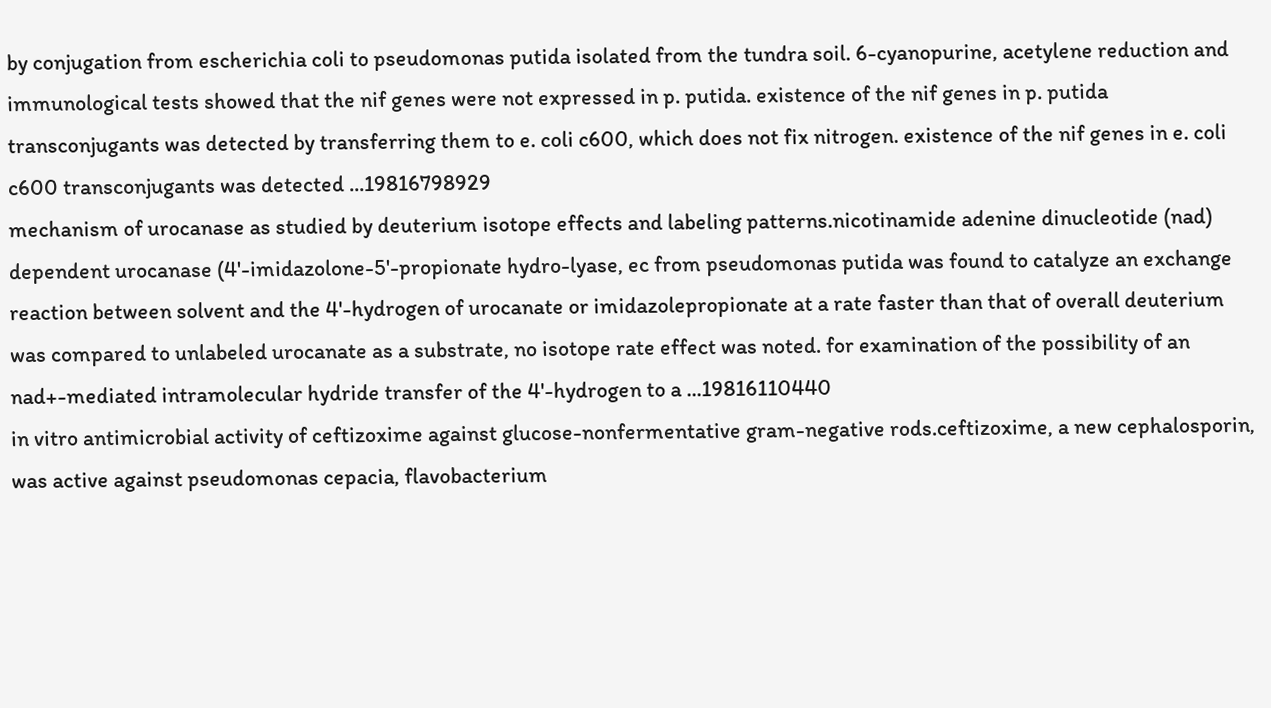by conjugation from escherichia coli to pseudomonas putida isolated from the tundra soil. 6-cyanopurine, acetylene reduction and immunological tests showed that the nif genes were not expressed in p. putida. existence of the nif genes in p. putida transconjugants was detected by transferring them to e. coli c600, which does not fix nitrogen. existence of the nif genes in e. coli c600 transconjugants was detected ...19816798929
mechanism of urocanase as studied by deuterium isotope effects and labeling patterns.nicotinamide adenine dinucleotide (nad) dependent urocanase (4'-imidazolone-5'-propionate hydro-lyase, ec from pseudomonas putida was found to catalyze an exchange reaction between solvent and the 4'-hydrogen of urocanate or imidazolepropionate at a rate faster than that of overall deuterium was compared to unlabeled urocanate as a substrate, no isotope rate effect was noted. for examination of the possibility of an nad+-mediated intramolecular hydride transfer of the 4'-hydrogen to a ...19816110440
in vitro antimicrobial activity of ceftizoxime against glucose-nonfermentative gram-negative rods.ceftizoxime, a new cephalosporin, was active against pseudomonas cepacia, flavobacterium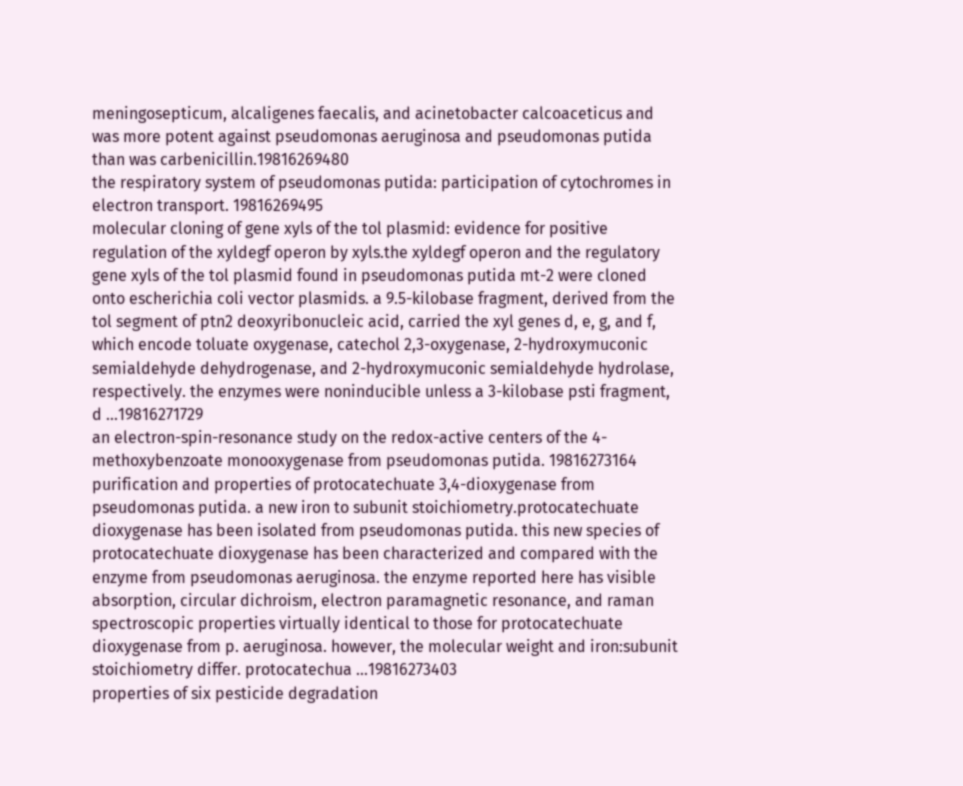meningosepticum, alcaligenes faecalis, and acinetobacter calcoaceticus and was more potent against pseudomonas aeruginosa and pseudomonas putida than was carbenicillin.19816269480
the respiratory system of pseudomonas putida: participation of cytochromes in electron transport. 19816269495
molecular cloning of gene xyls of the tol plasmid: evidence for positive regulation of the xyldegf operon by xyls.the xyldegf operon and the regulatory gene xyls of the tol plasmid found in pseudomonas putida mt-2 were cloned onto escherichia coli vector plasmids. a 9.5-kilobase fragment, derived from the tol segment of ptn2 deoxyribonucleic acid, carried the xyl genes d, e, g, and f, which encode toluate oxygenase, catechol 2,3-oxygenase, 2-hydroxymuconic semialdehyde dehydrogenase, and 2-hydroxymuconic semialdehyde hydrolase, respectively. the enzymes were noninducible unless a 3-kilobase psti fragment, d ...19816271729
an electron-spin-resonance study on the redox-active centers of the 4-methoxybenzoate monooxygenase from pseudomonas putida. 19816273164
purification and properties of protocatechuate 3,4-dioxygenase from pseudomonas putida. a new iron to subunit stoichiometry.protocatechuate dioxygenase has been isolated from pseudomonas putida. this new species of protocatechuate dioxygenase has been characterized and compared with the enzyme from pseudomonas aeruginosa. the enzyme reported here has visible absorption, circular dichroism, electron paramagnetic resonance, and raman spectroscopic properties virtually identical to those for protocatechuate dioxygenase from p. aeruginosa. however, the molecular weight and iron:subunit stoichiometry differ. protocatechua ...19816273403
properties of six pesticide degradation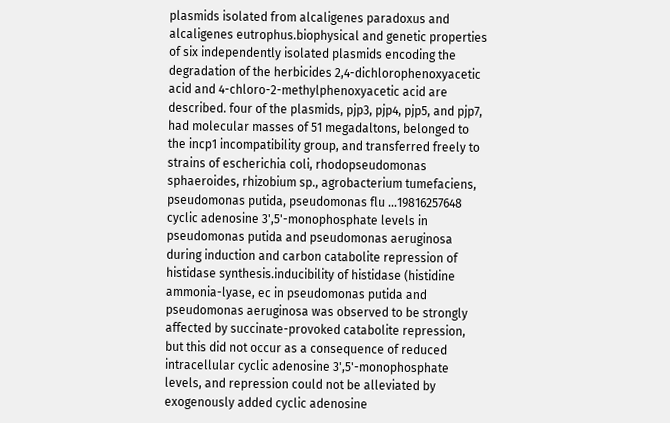plasmids isolated from alcaligenes paradoxus and alcaligenes eutrophus.biophysical and genetic properties of six independently isolated plasmids encoding the degradation of the herbicides 2,4-dichlorophenoxyacetic acid and 4-chloro-2-methylphenoxyacetic acid are described. four of the plasmids, pjp3, pjp4, pjp5, and pjp7, had molecular masses of 51 megadaltons, belonged to the incp1 incompatibility group, and transferred freely to strains of escherichia coli, rhodopseudomonas sphaeroides, rhizobium sp., agrobacterium tumefaciens, pseudomonas putida, pseudomonas flu ...19816257648
cyclic adenosine 3',5'-monophosphate levels in pseudomonas putida and pseudomonas aeruginosa during induction and carbon catabolite repression of histidase synthesis.inducibility of histidase (histidine ammonia-lyase, ec in pseudomonas putida and pseudomonas aeruginosa was observed to be strongly affected by succinate-provoked catabolite repression, but this did not occur as a consequence of reduced intracellular cyclic adenosine 3',5'-monophosphate levels, and repression could not be alleviated by exogenously added cyclic adenosine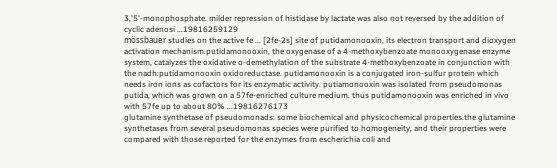3,'5'-monophosphate. milder repression of histidase by lactate was also not reversed by the addition of cyclic adenosi ...19816259129
mössbauer studies on the active fe ... [2fe-2s] site of putidamonooxin, its electron transport and dioxygen activation mechanism.putidamonooxin, the oxygenase of a 4-methoxybenzoate monooxygenase enzyme system, catalyzes the oxidative o-demethylation of the substrate 4-methoxybenzoate in conjunction with the nadh:putidamonooxin oxidoreductase. putidamonooxin is a conjugated iron-sulfur protein which needs iron ions as cofactors for its enzymatic activity. putiamonooxin was isolated from pseudomonas putida, which was grown on a 57fe-enriched culture medium. thus putidamonooxin was enriched in vivo with 57fe up to about 80% ...19816276173
glutamine synthetase of pseudomonads: some biochemical and physicochemical properties.the glutamine synthetases from several pseudomonas species were purified to homogeneity, and their properties were compared with those reported for the enzymes from escherichia coli and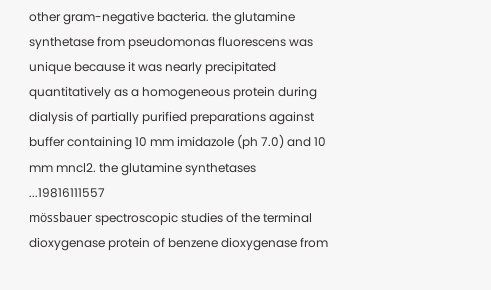other gram-negative bacteria. the glutamine synthetase from pseudomonas fluorescens was unique because it was nearly precipitated quantitatively as a homogeneous protein during dialysis of partially purified preparations against buffer containing 10 mm imidazole (ph 7.0) and 10 mm mncl2. the glutamine synthetases ...19816111557
mössbauer spectroscopic studies of the terminal dioxygenase protein of benzene dioxygenase from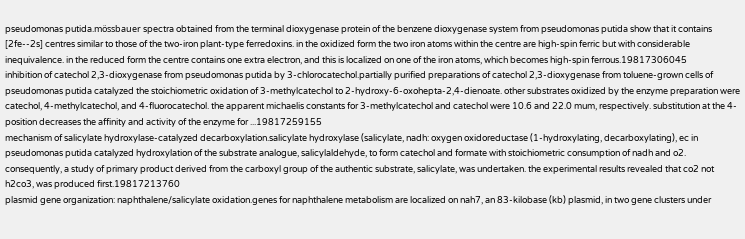pseudomonas putida.mössbauer spectra obtained from the terminal dioxygenase protein of the benzene dioxygenase system from pseudomonas putida show that it contains [2fe--2s] centres similar to those of the two-iron plant-type ferredoxins. in the oxidized form the two iron atoms within the centre are high-spin ferric but with considerable inequivalence. in the reduced form the centre contains one extra electron, and this is localized on one of the iron atoms, which becomes high-spin ferrous.19817306045
inhibition of catechol 2,3-dioxygenase from pseudomonas putida by 3-chlorocatechol.partially purified preparations of catechol 2,3-dioxygenase from toluene-grown cells of pseudomonas putida catalyzed the stoichiometric oxidation of 3-methylcatechol to 2-hydroxy-6-oxohepta-2,4-dienoate. other substrates oxidized by the enzyme preparation were catechol, 4-methylcatechol, and 4-fluorocatechol. the apparent michaelis constants for 3-methylcatechol and catechol were 10.6 and 22.0 mum, respectively. substitution at the 4-position decreases the affinity and activity of the enzyme for ...19817259155
mechanism of salicylate hydroxylase-catalyzed decarboxylation.salicylate hydroxylase (salicylate, nadh: oxygen oxidoreductase (1-hydroxylating, decarboxylating), ec in pseudomonas putida catalyzed hydroxylation of the substrate analogue, salicylaldehyde, to form catechol and formate with stoichiometric consumption of nadh and o2. consequently, a study of primary product derived from the carboxyl group of the authentic substrate, salicylate, was undertaken. the experimental results revealed that co2 not h2co3, was produced first.19817213760
plasmid gene organization: naphthalene/salicylate oxidation.genes for naphthalene metabolism are localized on nah7, an 83-kilobase (kb) plasmid, in two gene clusters under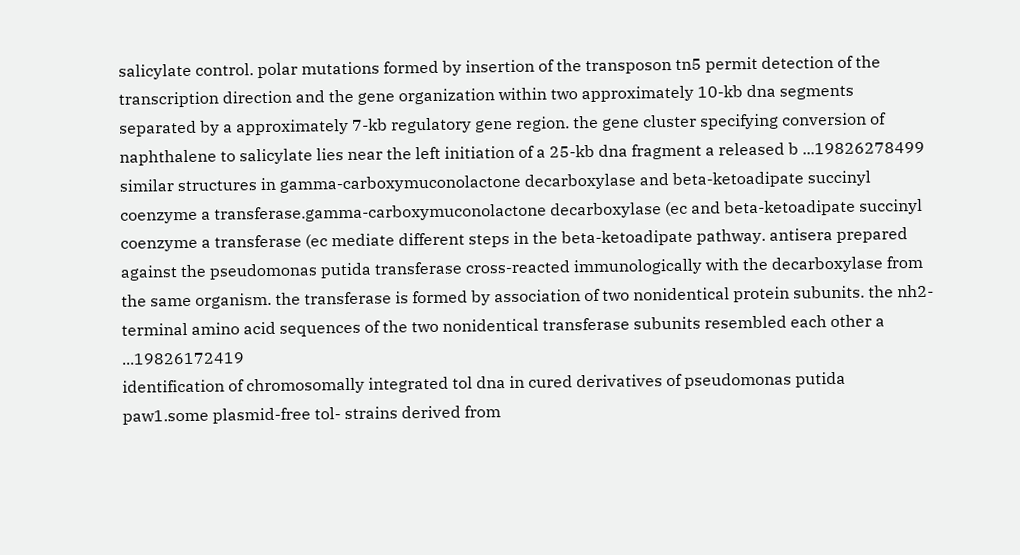salicylate control. polar mutations formed by insertion of the transposon tn5 permit detection of the transcription direction and the gene organization within two approximately 10-kb dna segments separated by a approximately 7-kb regulatory gene region. the gene cluster specifying conversion of naphthalene to salicylate lies near the left initiation of a 25-kb dna fragment a released b ...19826278499
similar structures in gamma-carboxymuconolactone decarboxylase and beta-ketoadipate succinyl coenzyme a transferase.gamma-carboxymuconolactone decarboxylase (ec and beta-ketoadipate succinyl coenzyme a transferase (ec mediate different steps in the beta-ketoadipate pathway. antisera prepared against the pseudomonas putida transferase cross-reacted immunologically with the decarboxylase from the same organism. the transferase is formed by association of two nonidentical protein subunits. the nh2-terminal amino acid sequences of the two nonidentical transferase subunits resembled each other a ...19826172419
identification of chromosomally integrated tol dna in cured derivatives of pseudomonas putida paw1.some plasmid-free tol- strains derived from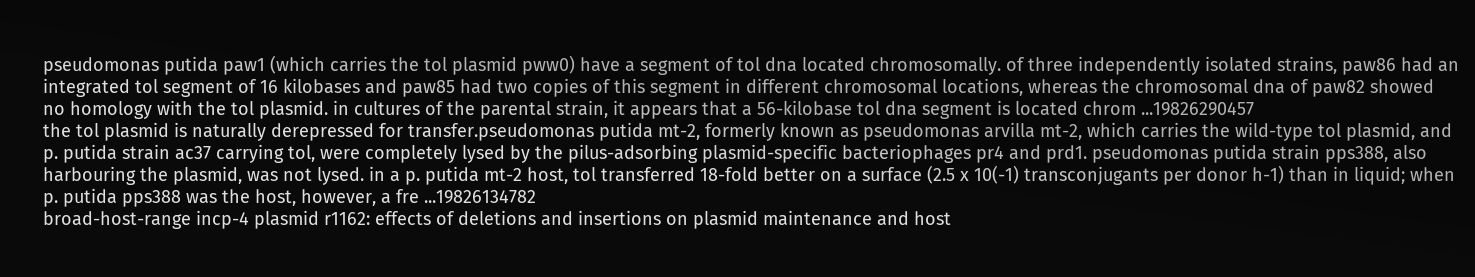pseudomonas putida paw1 (which carries the tol plasmid pww0) have a segment of tol dna located chromosomally. of three independently isolated strains, paw86 had an integrated tol segment of 16 kilobases and paw85 had two copies of this segment in different chromosomal locations, whereas the chromosomal dna of paw82 showed no homology with the tol plasmid. in cultures of the parental strain, it appears that a 56-kilobase tol dna segment is located chrom ...19826290457
the tol plasmid is naturally derepressed for transfer.pseudomonas putida mt-2, formerly known as pseudomonas arvilla mt-2, which carries the wild-type tol plasmid, and p. putida strain ac37 carrying tol, were completely lysed by the pilus-adsorbing plasmid-specific bacteriophages pr4 and prd1. pseudomonas putida strain pps388, also harbouring the plasmid, was not lysed. in a p. putida mt-2 host, tol transferred 18-fold better on a surface (2.5 x 10(-1) transconjugants per donor h-1) than in liquid; when p. putida pps388 was the host, however, a fre ...19826134782
broad-host-range incp-4 plasmid r1162: effects of deletions and insertions on plasmid maintenance and host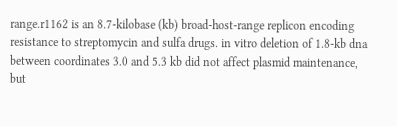range.r1162 is an 8.7-kilobase (kb) broad-host-range replicon encoding resistance to streptomycin and sulfa drugs. in vitro deletion of 1.8-kb dna between coordinates 3.0 and 5.3 kb did not affect plasmid maintenance, but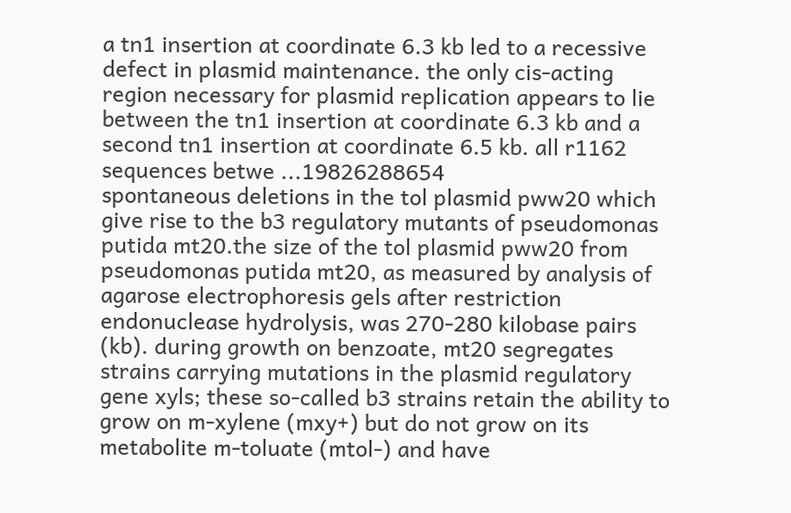a tn1 insertion at coordinate 6.3 kb led to a recessive defect in plasmid maintenance. the only cis-acting region necessary for plasmid replication appears to lie between the tn1 insertion at coordinate 6.3 kb and a second tn1 insertion at coordinate 6.5 kb. all r1162 sequences betwe ...19826288654
spontaneous deletions in the tol plasmid pww20 which give rise to the b3 regulatory mutants of pseudomonas putida mt20.the size of the tol plasmid pww20 from pseudomonas putida mt20, as measured by analysis of agarose electrophoresis gels after restriction endonuclease hydrolysis, was 270-280 kilobase pairs (kb). during growth on benzoate, mt20 segregates strains carrying mutations in the plasmid regulatory gene xyls; these so-called b3 strains retain the ability to grow on m-xylene (mxy+) but do not grow on its metabolite m-toluate (mtol-) and have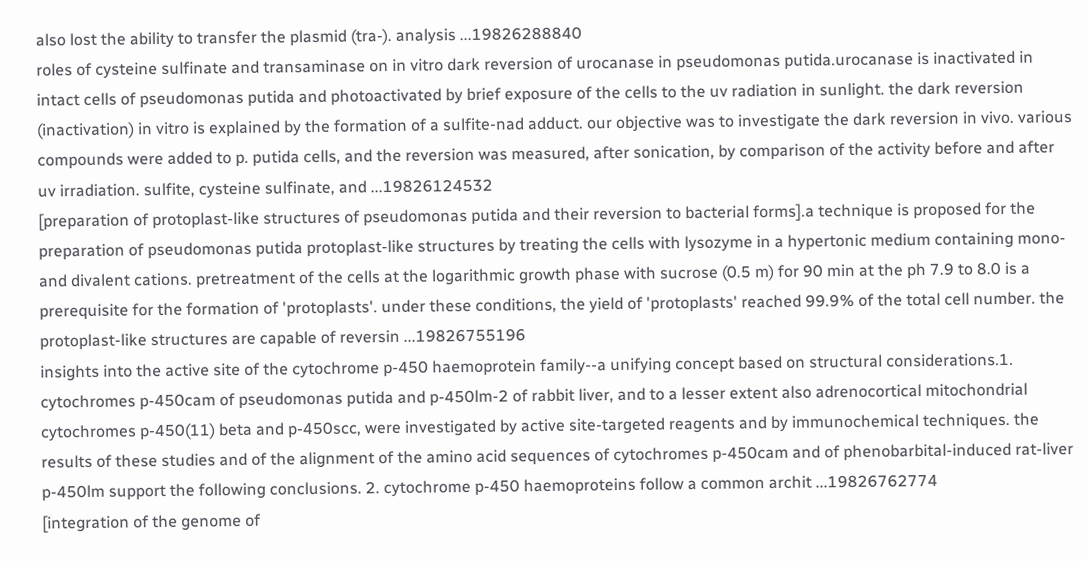also lost the ability to transfer the plasmid (tra-). analysis ...19826288840
roles of cysteine sulfinate and transaminase on in vitro dark reversion of urocanase in pseudomonas putida.urocanase is inactivated in intact cells of pseudomonas putida and photoactivated by brief exposure of the cells to the uv radiation in sunlight. the dark reversion (inactivation) in vitro is explained by the formation of a sulfite-nad adduct. our objective was to investigate the dark reversion in vivo. various compounds were added to p. putida cells, and the reversion was measured, after sonication, by comparison of the activity before and after uv irradiation. sulfite, cysteine sulfinate, and ...19826124532
[preparation of protoplast-like structures of pseudomonas putida and their reversion to bacterial forms].a technique is proposed for the preparation of pseudomonas putida protoplast-like structures by treating the cells with lysozyme in a hypertonic medium containing mono-and divalent cations. pretreatment of the cells at the logarithmic growth phase with sucrose (0.5 m) for 90 min at the ph 7.9 to 8.0 is a prerequisite for the formation of 'protoplasts'. under these conditions, the yield of 'protoplasts' reached 99.9% of the total cell number. the protoplast-like structures are capable of reversin ...19826755196
insights into the active site of the cytochrome p-450 haemoprotein family--a unifying concept based on structural considerations.1. cytochromes p-450cam of pseudomonas putida and p-450lm-2 of rabbit liver, and to a lesser extent also adrenocortical mitochondrial cytochromes p-450(11) beta and p-450scc, were investigated by active site-targeted reagents and by immunochemical techniques. the results of these studies and of the alignment of the amino acid sequences of cytochromes p-450cam and of phenobarbital-induced rat-liver p-450lm support the following conclusions. 2. cytochrome p-450 haemoproteins follow a common archit ...19826762774
[integration of the genome of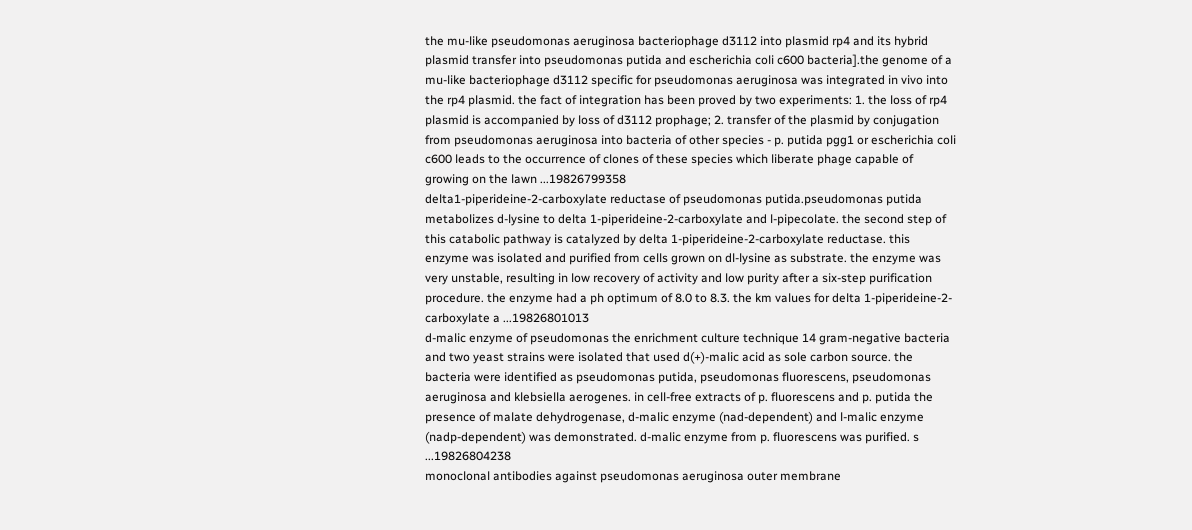the mu-like pseudomonas aeruginosa bacteriophage d3112 into plasmid rp4 and its hybrid plasmid transfer into pseudomonas putida and escherichia coli c600 bacteria].the genome of a mu-like bacteriophage d3112 specific for pseudomonas aeruginosa was integrated in vivo into the rp4 plasmid. the fact of integration has been proved by two experiments: 1. the loss of rp4 plasmid is accompanied by loss of d3112 prophage; 2. transfer of the plasmid by conjugation from pseudomonas aeruginosa into bacteria of other species - p. putida pgg1 or escherichia coli c600 leads to the occurrence of clones of these species which liberate phage capable of growing on the lawn ...19826799358
delta1-piperideine-2-carboxylate reductase of pseudomonas putida.pseudomonas putida metabolizes d-lysine to delta 1-piperideine-2-carboxylate and l-pipecolate. the second step of this catabolic pathway is catalyzed by delta 1-piperideine-2-carboxylate reductase. this enzyme was isolated and purified from cells grown on dl-lysine as substrate. the enzyme was very unstable, resulting in low recovery of activity and low purity after a six-step purification procedure. the enzyme had a ph optimum of 8.0 to 8.3. the km values for delta 1-piperideine-2-carboxylate a ...19826801013
d-malic enzyme of pseudomonas the enrichment culture technique 14 gram-negative bacteria and two yeast strains were isolated that used d(+)-malic acid as sole carbon source. the bacteria were identified as pseudomonas putida, pseudomonas fluorescens, pseudomonas aeruginosa and klebsiella aerogenes. in cell-free extracts of p. fluorescens and p. putida the presence of malate dehydrogenase, d-malic enzyme (nad-dependent) and l-malic enzyme (nadp-dependent) was demonstrated. d-malic enzyme from p. fluorescens was purified. s ...19826804238
monoclonal antibodies against pseudomonas aeruginosa outer membrane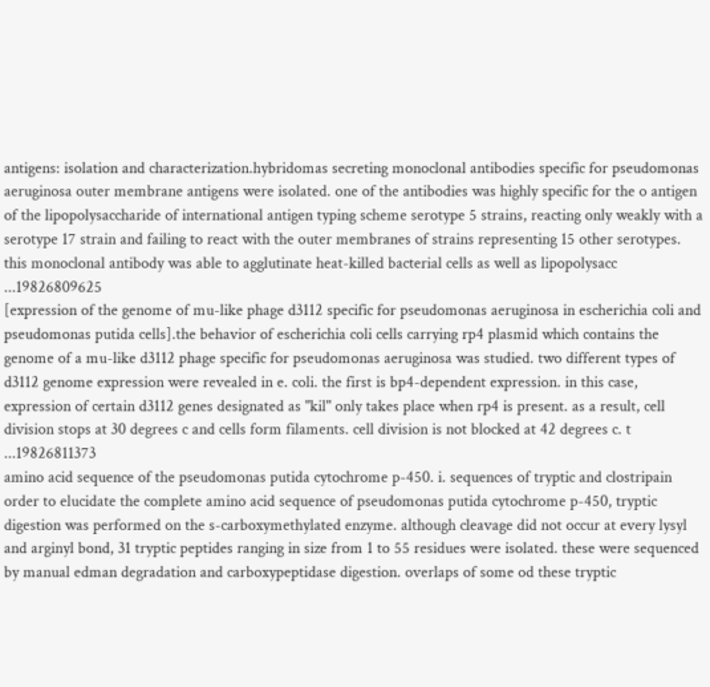antigens: isolation and characterization.hybridomas secreting monoclonal antibodies specific for pseudomonas aeruginosa outer membrane antigens were isolated. one of the antibodies was highly specific for the o antigen of the lipopolysaccharide of international antigen typing scheme serotype 5 strains, reacting only weakly with a serotype 17 strain and failing to react with the outer membranes of strains representing 15 other serotypes. this monoclonal antibody was able to agglutinate heat-killed bacterial cells as well as lipopolysacc ...19826809625
[expression of the genome of mu-like phage d3112 specific for pseudomonas aeruginosa in escherichia coli and pseudomonas putida cells].the behavior of escherichia coli cells carrying rp4 plasmid which contains the genome of a mu-like d3112 phage specific for pseudomonas aeruginosa was studied. two different types of d3112 genome expression were revealed in e. coli. the first is bp4-dependent expression. in this case, expression of certain d3112 genes designated as "kil" only takes place when rp4 is present. as a result, cell division stops at 30 degrees c and cells form filaments. cell division is not blocked at 42 degrees c. t ...19826811373
amino acid sequence of the pseudomonas putida cytochrome p-450. i. sequences of tryptic and clostripain order to elucidate the complete amino acid sequence of pseudomonas putida cytochrome p-450, tryptic digestion was performed on the s-carboxymethylated enzyme. although cleavage did not occur at every lysyl and arginyl bond, 31 tryptic peptides ranging in size from 1 to 55 residues were isolated. these were sequenced by manual edman degradation and carboxypeptidase digestion. overlaps of some od these tryptic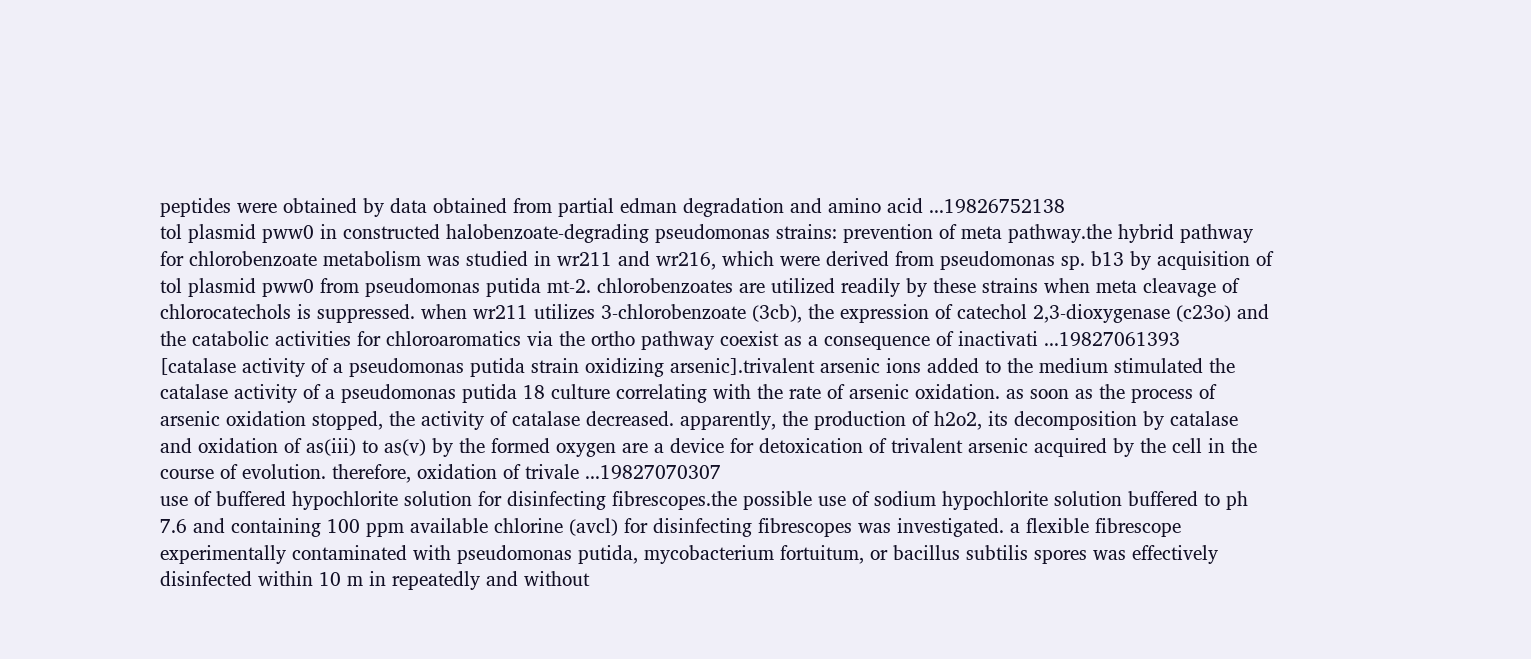peptides were obtained by data obtained from partial edman degradation and amino acid ...19826752138
tol plasmid pww0 in constructed halobenzoate-degrading pseudomonas strains: prevention of meta pathway.the hybrid pathway for chlorobenzoate metabolism was studied in wr211 and wr216, which were derived from pseudomonas sp. b13 by acquisition of tol plasmid pww0 from pseudomonas putida mt-2. chlorobenzoates are utilized readily by these strains when meta cleavage of chlorocatechols is suppressed. when wr211 utilizes 3-chlorobenzoate (3cb), the expression of catechol 2,3-dioxygenase (c23o) and the catabolic activities for chloroaromatics via the ortho pathway coexist as a consequence of inactivati ...19827061393
[catalase activity of a pseudomonas putida strain oxidizing arsenic].trivalent arsenic ions added to the medium stimulated the catalase activity of a pseudomonas putida 18 culture correlating with the rate of arsenic oxidation. as soon as the process of arsenic oxidation stopped, the activity of catalase decreased. apparently, the production of h2o2, its decomposition by catalase and oxidation of as(iii) to as(v) by the formed oxygen are a device for detoxication of trivalent arsenic acquired by the cell in the course of evolution. therefore, oxidation of trivale ...19827070307
use of buffered hypochlorite solution for disinfecting fibrescopes.the possible use of sodium hypochlorite solution buffered to ph 7.6 and containing 100 ppm available chlorine (avcl) for disinfecting fibrescopes was investigated. a flexible fibrescope experimentally contaminated with pseudomonas putida, mycobacterium fortuitum, or bacillus subtilis spores was effectively disinfected within 10 m in repeatedly and without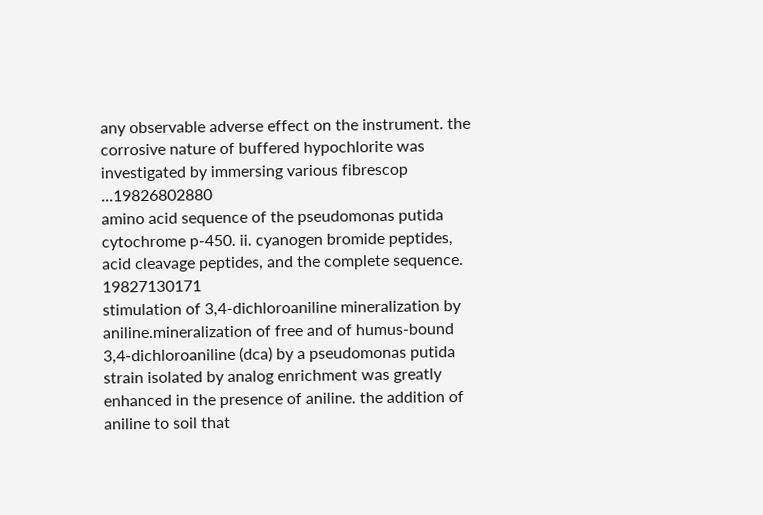any observable adverse effect on the instrument. the corrosive nature of buffered hypochlorite was investigated by immersing various fibrescop ...19826802880
amino acid sequence of the pseudomonas putida cytochrome p-450. ii. cyanogen bromide peptides, acid cleavage peptides, and the complete sequence. 19827130171
stimulation of 3,4-dichloroaniline mineralization by aniline.mineralization of free and of humus-bound 3,4-dichloroaniline (dca) by a pseudomonas putida strain isolated by analog enrichment was greatly enhanced in the presence of aniline. the addition of aniline to soil that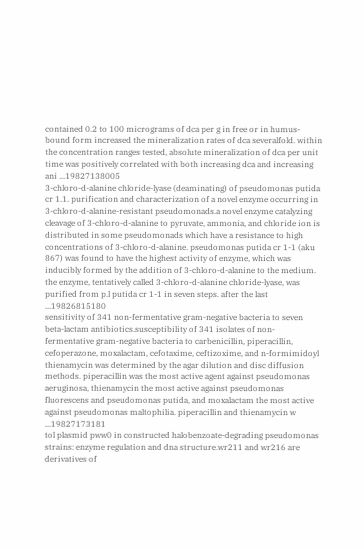contained 0.2 to 100 micrograms of dca per g in free or in humus-bound form increased the mineralization rates of dca severalfold. within the concentration ranges tested, absolute mineralization of dca per unit time was positively correlated with both increasing dca and increasing ani ...19827138005
3-chloro-d-alanine chloride-lyase (deaminating) of pseudomonas putida cr 1.1. purification and characterization of a novel enzyme occurring in 3-chloro-d-alanine-resistant pseudomonads.a novel enzyme catalyzing cleavage of 3-chloro-d-alanine to pyruvate, ammonia, and chloride ion is distributed in some pseudomonads which have a resistance to high concentrations of 3-chloro-d-alanine. pseudomonas putida cr 1-1 (aku 867) was found to have the highest activity of enzyme, which was inducibly formed by the addition of 3-chloro-d-alanine to the medium. the enzyme, tentatively called 3-chloro-d-alanine chloride-lyase, was purified from p.l putida cr 1-1 in seven steps. after the last ...19826815180
sensitivity of 341 non-fermentative gram-negative bacteria to seven beta-lactam antibiotics.susceptibility of 341 isolates of non-fermentative gram-negative bacteria to carbenicillin, piperacillin, cefoperazone, moxalactam, cefotaxime, ceftizoxime, and n-formimidoyl thienamycin was determined by the agar dilution and disc diffusion methods. piperacillin was the most active agent against pseudomonas aeruginosa, thienamycin the most active against pseudomonas fluorescens and pseudomonas putida, and moxalactam the most active against pseudomonas maltophilia. piperacillin and thienamycin w ...19827173181
tol plasmid pww0 in constructed halobenzoate-degrading pseudomonas strains: enzyme regulation and dna structure.wr211 and wr216 are derivatives of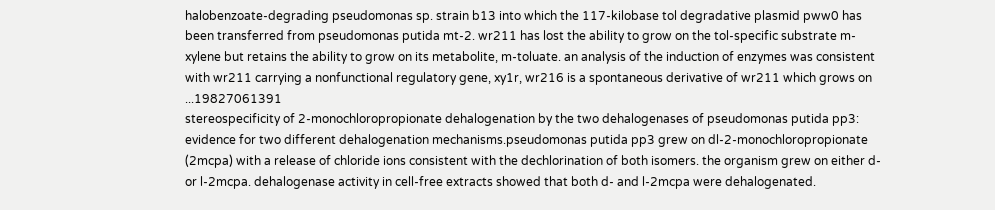halobenzoate-degrading pseudomonas sp. strain b13 into which the 117-kilobase tol degradative plasmid pww0 has been transferred from pseudomonas putida mt-2. wr211 has lost the ability to grow on the tol-specific substrate m-xylene but retains the ability to grow on its metabolite, m-toluate. an analysis of the induction of enzymes was consistent with wr211 carrying a nonfunctional regulatory gene, xy1r, wr216 is a spontaneous derivative of wr211 which grows on ...19827061391
stereospecificity of 2-monochloropropionate dehalogenation by the two dehalogenases of pseudomonas putida pp3: evidence for two different dehalogenation mechanisms.pseudomonas putida pp3 grew on dl-2-monochloropropionate (2mcpa) with a release of chloride ions consistent with the dechlorination of both isomers. the organism grew on either d- or l-2mcpa. dehalogenase activity in cell-free extracts showed that both d- and l-2mcpa were dehalogenated.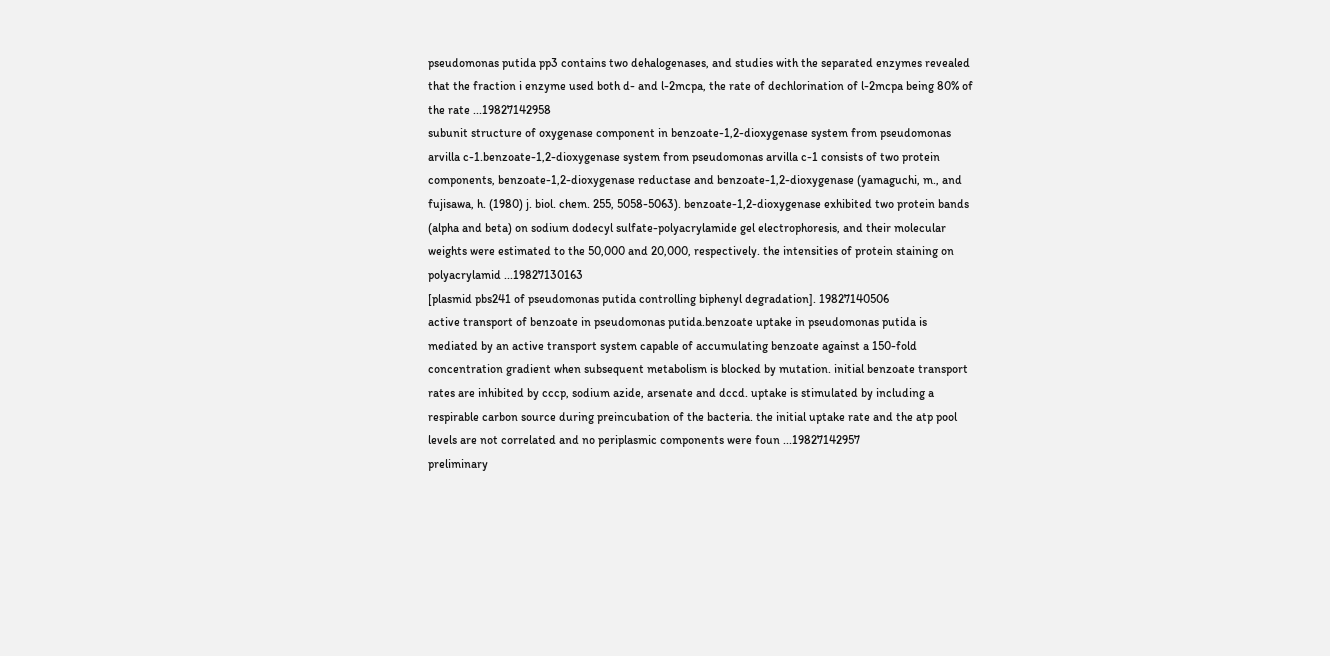pseudomonas putida pp3 contains two dehalogenases, and studies with the separated enzymes revealed that the fraction i enzyme used both d- and l-2mcpa, the rate of dechlorination of l-2mcpa being 80% of the rate ...19827142958
subunit structure of oxygenase component in benzoate-1,2-dioxygenase system from pseudomonas arvilla c-1.benzoate-1,2-dioxygenase system from pseudomonas arvilla c-1 consists of two protein components, benzoate-1,2-dioxygenase reductase and benzoate-1,2-dioxygenase (yamaguchi, m., and fujisawa, h. (1980) j. biol. chem. 255, 5058-5063). benzoate-1,2-dioxygenase exhibited two protein bands (alpha and beta) on sodium dodecyl sulfate-polyacrylamide gel electrophoresis, and their molecular weights were estimated to the 50,000 and 20,000, respectively. the intensities of protein staining on polyacrylamid ...19827130163
[plasmid pbs241 of pseudomonas putida controlling biphenyl degradation]. 19827140506
active transport of benzoate in pseudomonas putida.benzoate uptake in pseudomonas putida is mediated by an active transport system capable of accumulating benzoate against a 150-fold concentration gradient when subsequent metabolism is blocked by mutation. initial benzoate transport rates are inhibited by cccp, sodium azide, arsenate and dccd. uptake is stimulated by including a respirable carbon source during preincubation of the bacteria. the initial uptake rate and the atp pool levels are not correlated and no periplasmic components were foun ...19827142957
preliminary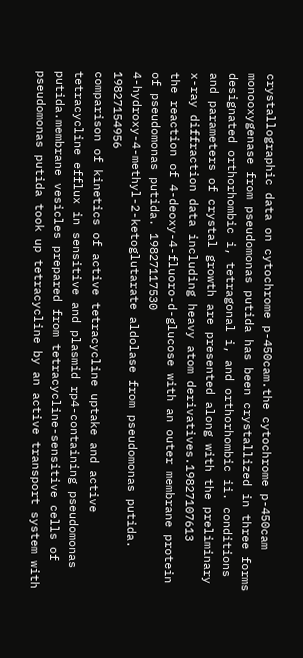crystallographic data on cytochrome p-450cam.the cytochrome p-450cam monooxygenase from pseudomonas putida has been crystallized in three forms designated orthorhombic i, tetragonal i, and orthorhombic ii. conditions and parameters of crystal growth are presented along with the preliminary x-ray diffraction data including heavy atom derivatives.19827107613
the reaction of 4-deoxy-4-fluoro-d-glucose with an outer membrane protein of pseudomonas putida. 19827117530
4-hydroxy-4-methyl-2-ketoglutarate aldolase from pseudomonas putida. 19827154956
comparison of kinetics of active tetracycline uptake and active tetracycline efflux in sensitive and plasmid rp4-containing pseudomonas putida.membrane vesicles prepared from tetracycline-sensitive cells of pseudomonas putida took up tetracycline by an active transport system with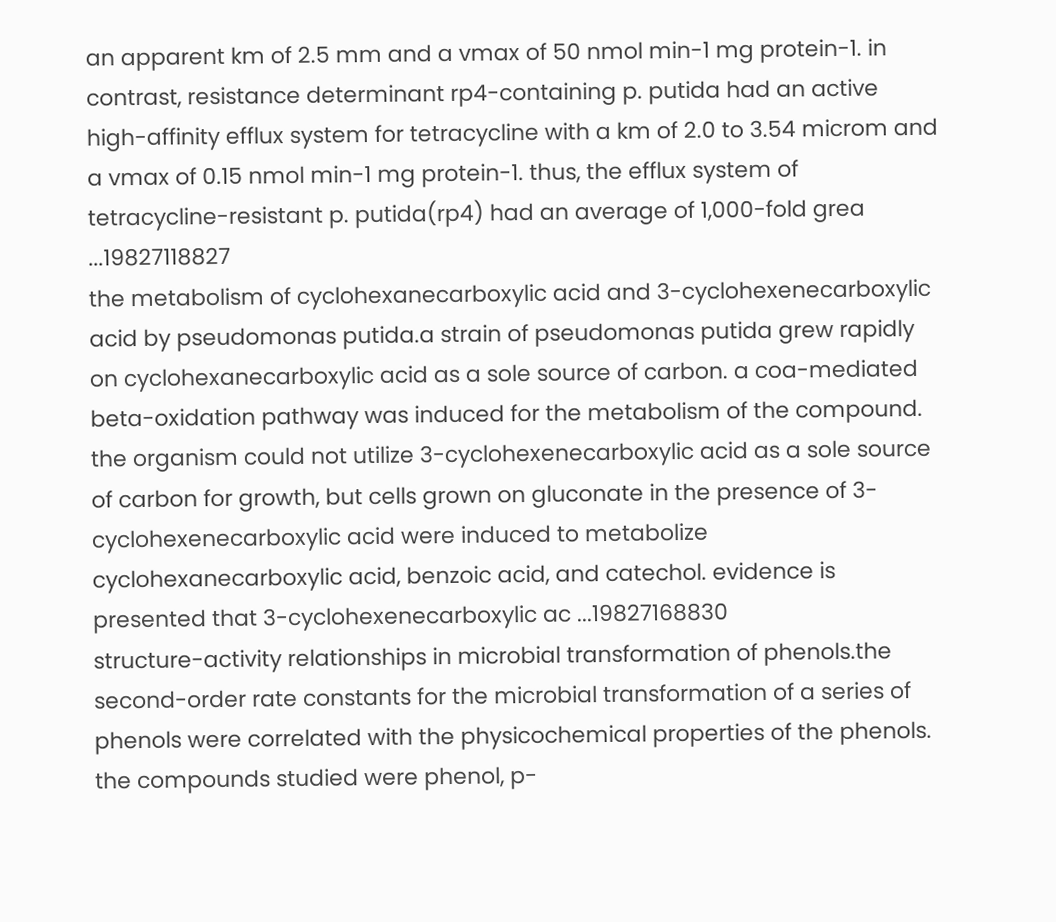an apparent km of 2.5 mm and a vmax of 50 nmol min-1 mg protein-1. in contrast, resistance determinant rp4-containing p. putida had an active high-affinity efflux system for tetracycline with a km of 2.0 to 3.54 microm and a vmax of 0.15 nmol min-1 mg protein-1. thus, the efflux system of tetracycline-resistant p. putida(rp4) had an average of 1,000-fold grea ...19827118827
the metabolism of cyclohexanecarboxylic acid and 3-cyclohexenecarboxylic acid by pseudomonas putida.a strain of pseudomonas putida grew rapidly on cyclohexanecarboxylic acid as a sole source of carbon. a coa-mediated beta-oxidation pathway was induced for the metabolism of the compound. the organism could not utilize 3-cyclohexenecarboxylic acid as a sole source of carbon for growth, but cells grown on gluconate in the presence of 3-cyclohexenecarboxylic acid were induced to metabolize cyclohexanecarboxylic acid, benzoic acid, and catechol. evidence is presented that 3-cyclohexenecarboxylic ac ...19827168830
structure-activity relationships in microbial transformation of phenols.the second-order rate constants for the microbial transformation of a series of phenols were correlated with the physicochemical properties of the phenols. the compounds studied were phenol, p-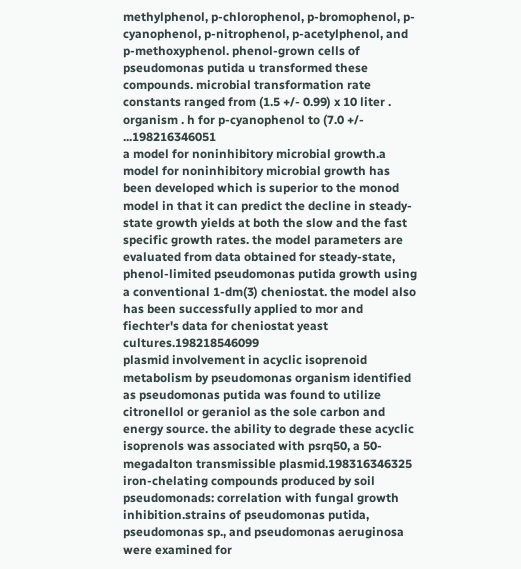methylphenol, p-chlorophenol, p-bromophenol, p-cyanophenol, p-nitrophenol, p-acetylphenol, and p-methoxyphenol. phenol-grown cells of pseudomonas putida u transformed these compounds. microbial transformation rate constants ranged from (1.5 +/- 0.99) x 10 liter . organism . h for p-cyanophenol to (7.0 +/- ...198216346051
a model for noninhibitory microbial growth.a model for noninhibitory microbial growth has been developed which is superior to the monod model in that it can predict the decline in steady-state growth yields at both the slow and the fast specific growth rates. the model parameters are evaluated from data obtained for steady-state, phenol-limited pseudomonas putida growth using a conventional 1-dm(3) cheniostat. the model also has been successfully applied to mor and fiechter's data for cheniostat yeast cultures.198218546099
plasmid involvement in acyclic isoprenoid metabolism by pseudomonas organism identified as pseudomonas putida was found to utilize citronellol or geraniol as the sole carbon and energy source. the ability to degrade these acyclic isoprenols was associated with psrq50, a 50-megadalton transmissible plasmid.198316346325
iron-chelating compounds produced by soil pseudomonads: correlation with fungal growth inhibition.strains of pseudomonas putida, pseudomonas sp., and pseudomonas aeruginosa were examined for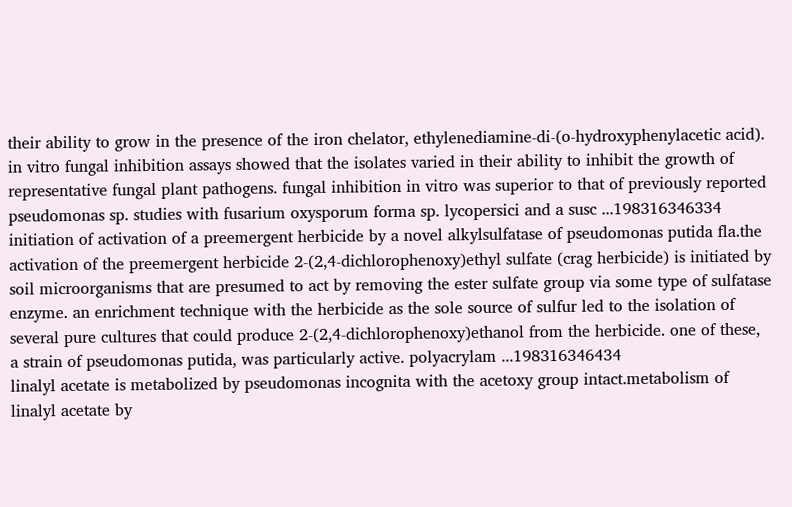their ability to grow in the presence of the iron chelator, ethylenediamine-di-(o-hydroxyphenylacetic acid). in vitro fungal inhibition assays showed that the isolates varied in their ability to inhibit the growth of representative fungal plant pathogens. fungal inhibition in vitro was superior to that of previously reported pseudomonas sp. studies with fusarium oxysporum forma sp. lycopersici and a susc ...198316346334
initiation of activation of a preemergent herbicide by a novel alkylsulfatase of pseudomonas putida fla.the activation of the preemergent herbicide 2-(2,4-dichlorophenoxy)ethyl sulfate (crag herbicide) is initiated by soil microorganisms that are presumed to act by removing the ester sulfate group via some type of sulfatase enzyme. an enrichment technique with the herbicide as the sole source of sulfur led to the isolation of several pure cultures that could produce 2-(2,4-dichlorophenoxy)ethanol from the herbicide. one of these, a strain of pseudomonas putida, was particularly active. polyacrylam ...198316346434
linalyl acetate is metabolized by pseudomonas incognita with the acetoxy group intact.metabolism of linalyl acetate by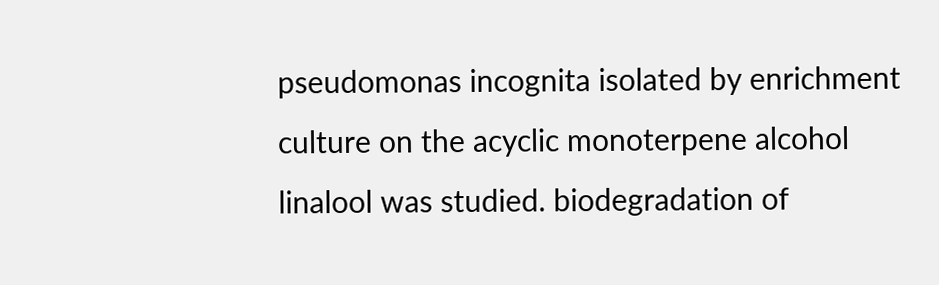pseudomonas incognita isolated by enrichment culture on the acyclic monoterpene alcohol linalool was studied. biodegradation of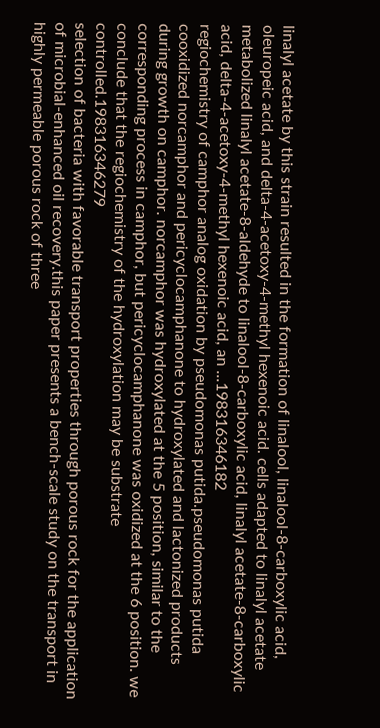linalyl acetate by this strain resulted in the formation of linalool, linalool-8-carboxylic acid, oleuropeic acid, and delta-4-acetoxy-4-methyl hexenoic acid. cells adapted to linalyl acetate metabolized linalyl acetate-8-aldehyde to linalool-8-carboxylic acid, linalyl acetate-8-carboxylic acid, delta-4-acetoxy-4-methyl hexenoic acid, an ...198316346182
regiochemistry of camphor analog oxidation by pseudomonas putida.pseudomonas putida cooxidized norcamphor and pericyclocamphanone to hydroxylated and lactonized products during growth on camphor. norcamphor was hydroxylated at the 5 position, similar to the corresponding process in camphor, but pericyclocamphanone was oxidized at the 6 position. we conclude that the regiochemistry of the hydroxylation may be substrate controlled.198316346279
selection of bacteria with favorable transport properties through porous rock for the application of microbial-enhanced oil recovery.this paper presents a bench-scale study on the transport in highly permeable porous rock of three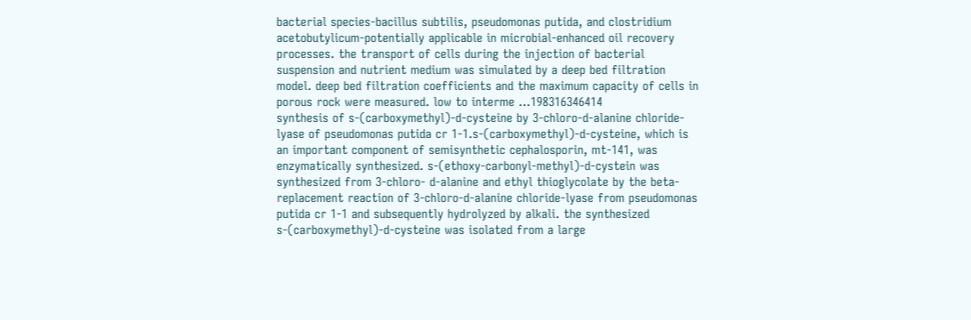bacterial species-bacillus subtilis, pseudomonas putida, and clostridium acetobutylicum-potentially applicable in microbial-enhanced oil recovery processes. the transport of cells during the injection of bacterial suspension and nutrient medium was simulated by a deep bed filtration model. deep bed filtration coefficients and the maximum capacity of cells in porous rock were measured. low to interme ...198316346414
synthesis of s-(carboxymethyl)-d-cysteine by 3-chloro-d-alanine chloride-lyase of pseudomonas putida cr 1-1.s-(carboxymethyl)-d-cysteine, which is an important component of semisynthetic cephalosporin, mt-141, was enzymatically synthesized. s-(ethoxy-carbonyl-methyl)-d-cystein was synthesized from 3-chloro- d-alanine and ethyl thioglycolate by the beta-replacement reaction of 3-chloro-d-alanine chloride-lyase from pseudomonas putida cr 1-1 and subsequently hydrolyzed by alkali. the synthesized s-(carboxymethyl)-d-cysteine was isolated from a large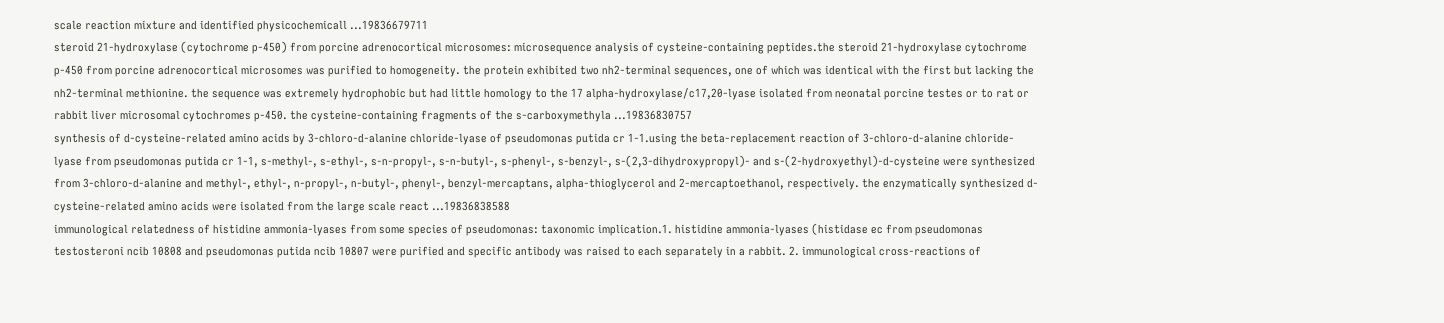scale reaction mixture and identified physicochemicall ...19836679711
steroid 21-hydroxylase (cytochrome p-450) from porcine adrenocortical microsomes: microsequence analysis of cysteine-containing peptides.the steroid 21-hydroxylase cytochrome p-450 from porcine adrenocortical microsomes was purified to homogeneity. the protein exhibited two nh2-terminal sequences, one of which was identical with the first but lacking the nh2-terminal methionine. the sequence was extremely hydrophobic but had little homology to the 17 alpha-hydroxylase/c17,20-lyase isolated from neonatal porcine testes or to rat or rabbit liver microsomal cytochromes p-450. the cysteine-containing fragments of the s-carboxymethyla ...19836830757
synthesis of d-cysteine-related amino acids by 3-chloro-d-alanine chloride-lyase of pseudomonas putida cr 1-1.using the beta-replacement reaction of 3-chloro-d-alanine chloride-lyase from pseudomonas putida cr 1-1, s-methyl-, s-ethyl-, s-n-propyl-, s-n-butyl-, s-phenyl-, s-benzyl-, s-(2,3-dihydroxypropyl)- and s-(2-hydroxyethyl)-d-cysteine were synthesized from 3-chloro-d-alanine and methyl-, ethyl-, n-propyl-, n-butyl-, phenyl-, benzyl-mercaptans, alpha-thioglycerol and 2-mercaptoethanol, respectively. the enzymatically synthesized d-cysteine-related amino acids were isolated from the large scale react ...19836838588
immunological relatedness of histidine ammonia-lyases from some species of pseudomonas: taxonomic implication.1. histidine ammonia-lyases (histidase ec from pseudomonas testosteroni ncib 10808 and pseudomonas putida ncib 10807 were purified and specific antibody was raised to each separately in a rabbit. 2. immunological cross-reactions of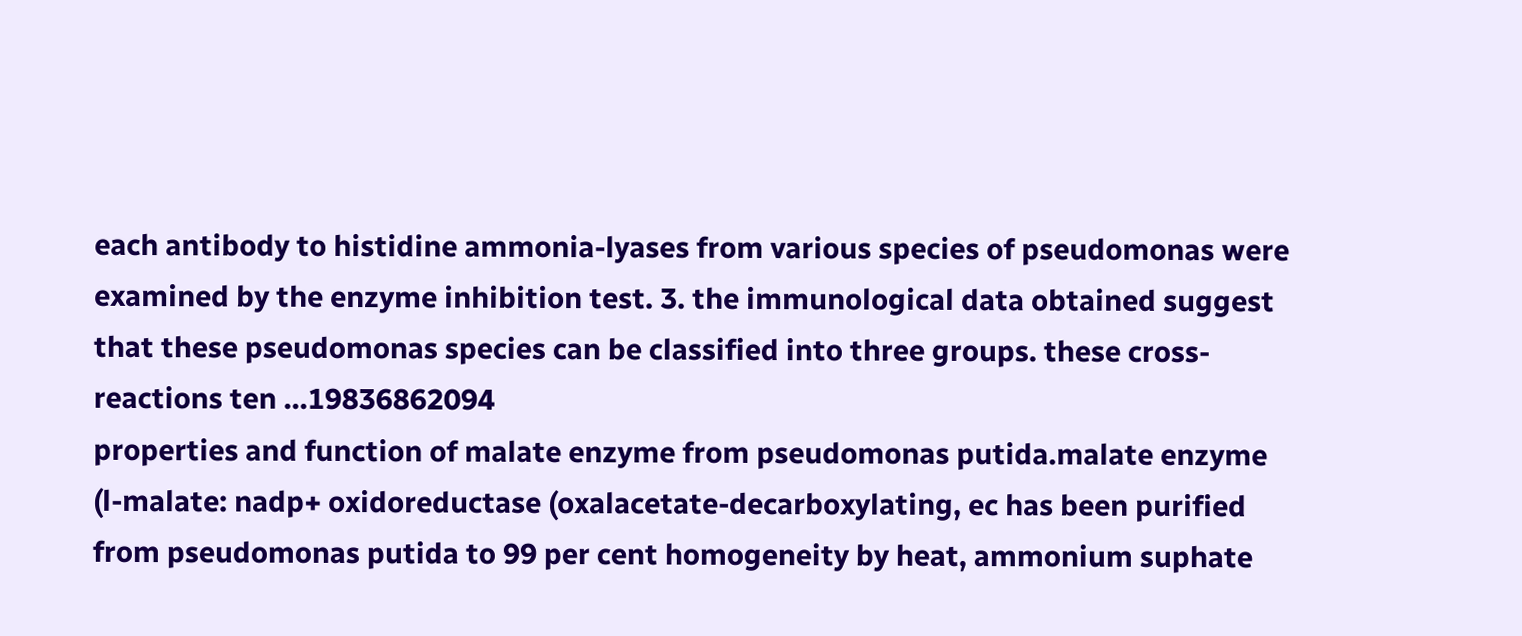each antibody to histidine ammonia-lyases from various species of pseudomonas were examined by the enzyme inhibition test. 3. the immunological data obtained suggest that these pseudomonas species can be classified into three groups. these cross-reactions ten ...19836862094
properties and function of malate enzyme from pseudomonas putida.malate enzyme (l-malate: nadp+ oxidoreductase (oxalacetate-decarboxylating, ec has been purified from pseudomonas putida to 99 per cent homogeneity by heat, ammonium suphate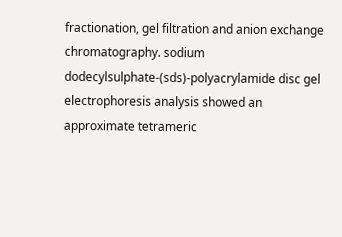fractionation, gel filtration and anion exchange chromatography. sodium dodecylsulphate-(sds)-polyacrylamide disc gel electrophoresis analysis showed an approximate tetrameric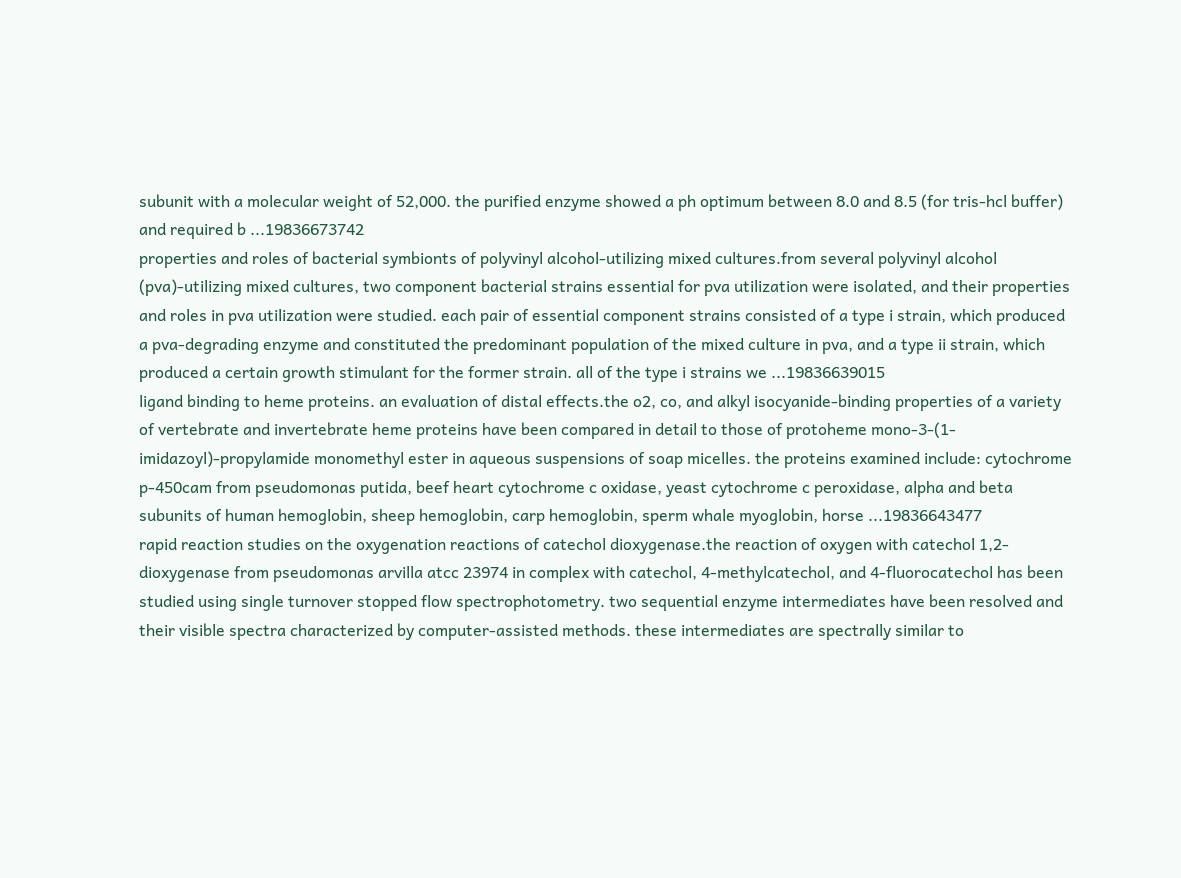subunit with a molecular weight of 52,000. the purified enzyme showed a ph optimum between 8.0 and 8.5 (for tris-hcl buffer) and required b ...19836673742
properties and roles of bacterial symbionts of polyvinyl alcohol-utilizing mixed cultures.from several polyvinyl alcohol (pva)-utilizing mixed cultures, two component bacterial strains essential for pva utilization were isolated, and their properties and roles in pva utilization were studied. each pair of essential component strains consisted of a type i strain, which produced a pva-degrading enzyme and constituted the predominant population of the mixed culture in pva, and a type ii strain, which produced a certain growth stimulant for the former strain. all of the type i strains we ...19836639015
ligand binding to heme proteins. an evaluation of distal effects.the o2, co, and alkyl isocyanide-binding properties of a variety of vertebrate and invertebrate heme proteins have been compared in detail to those of protoheme mono-3-(1-imidazoyl)-propylamide monomethyl ester in aqueous suspensions of soap micelles. the proteins examined include: cytochrome p-450cam from pseudomonas putida, beef heart cytochrome c oxidase, yeast cytochrome c peroxidase, alpha and beta subunits of human hemoglobin, sheep hemoglobin, carp hemoglobin, sperm whale myoglobin, horse ...19836643477
rapid reaction studies on the oxygenation reactions of catechol dioxygenase.the reaction of oxygen with catechol 1,2-dioxygenase from pseudomonas arvilla atcc 23974 in complex with catechol, 4-methylcatechol, and 4-fluorocatechol has been studied using single turnover stopped flow spectrophotometry. two sequential enzyme intermediates have been resolved and their visible spectra characterized by computer-assisted methods. these intermediates are spectrally similar to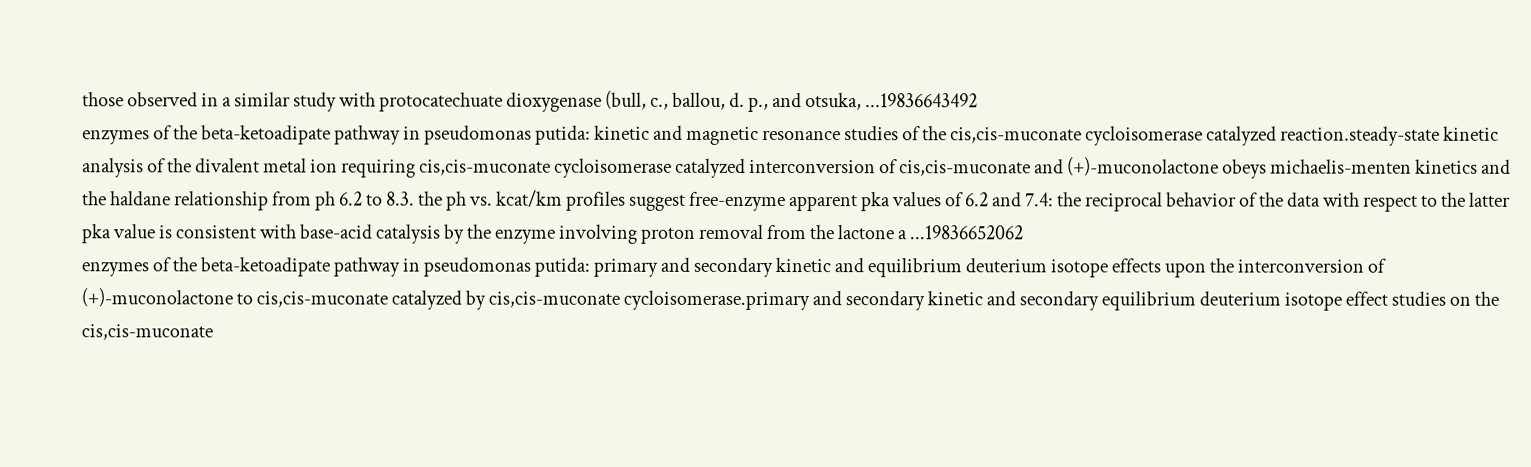those observed in a similar study with protocatechuate dioxygenase (bull, c., ballou, d. p., and otsuka, ...19836643492
enzymes of the beta-ketoadipate pathway in pseudomonas putida: kinetic and magnetic resonance studies of the cis,cis-muconate cycloisomerase catalyzed reaction.steady-state kinetic analysis of the divalent metal ion requiring cis,cis-muconate cycloisomerase catalyzed interconversion of cis,cis-muconate and (+)-muconolactone obeys michaelis-menten kinetics and the haldane relationship from ph 6.2 to 8.3. the ph vs. kcat/km profiles suggest free-enzyme apparent pka values of 6.2 and 7.4: the reciprocal behavior of the data with respect to the latter pka value is consistent with base-acid catalysis by the enzyme involving proton removal from the lactone a ...19836652062
enzymes of the beta-ketoadipate pathway in pseudomonas putida: primary and secondary kinetic and equilibrium deuterium isotope effects upon the interconversion of (+)-muconolactone to cis,cis-muconate catalyzed by cis,cis-muconate cycloisomerase.primary and secondary kinetic and secondary equilibrium deuterium isotope effect studies on the cis,cis-muconate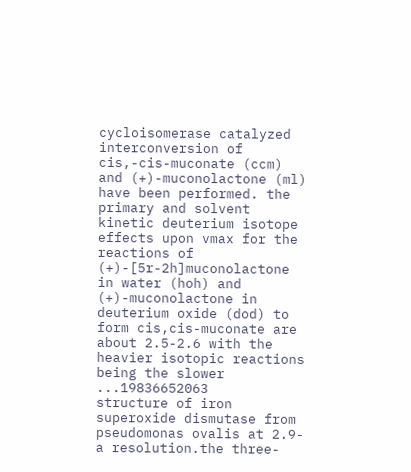cycloisomerase catalyzed interconversion of cis,-cis-muconate (ccm) and (+)-muconolactone (ml) have been performed. the primary and solvent kinetic deuterium isotope effects upon vmax for the reactions of (+)-[5r-2h]muconolactone in water (hoh) and (+)-muconolactone in deuterium oxide (dod) to form cis,cis-muconate are about 2.5-2.6 with the heavier isotopic reactions being the slower ...19836652063
structure of iron superoxide dismutase from pseudomonas ovalis at 2.9-a resolution.the three-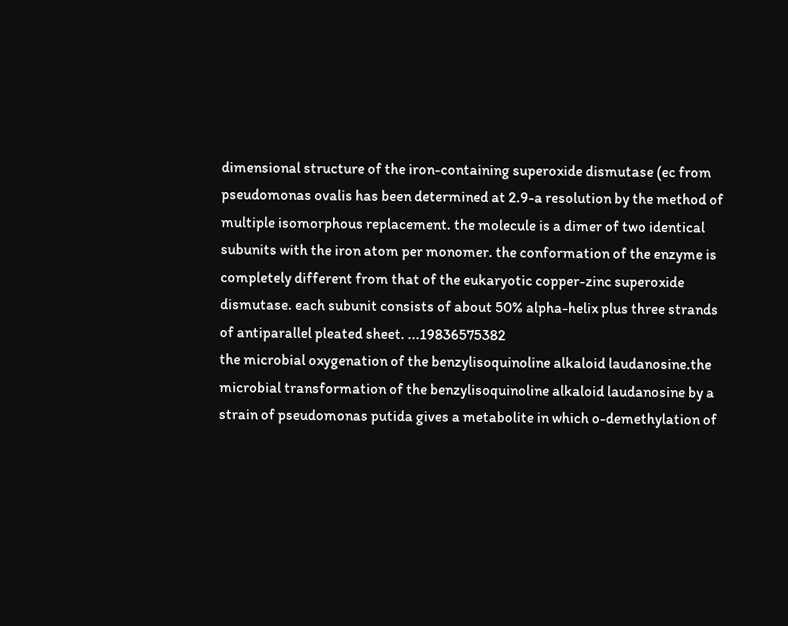dimensional structure of the iron-containing superoxide dismutase (ec from pseudomonas ovalis has been determined at 2.9-a resolution by the method of multiple isomorphous replacement. the molecule is a dimer of two identical subunits with the iron atom per monomer. the conformation of the enzyme is completely different from that of the eukaryotic copper-zinc superoxide dismutase. each subunit consists of about 50% alpha-helix plus three strands of antiparallel pleated sheet. ...19836575382
the microbial oxygenation of the benzylisoquinoline alkaloid laudanosine.the microbial transformation of the benzylisoquinoline alkaloid laudanosine by a strain of pseudomonas putida gives a metabolite in which o-demethylation of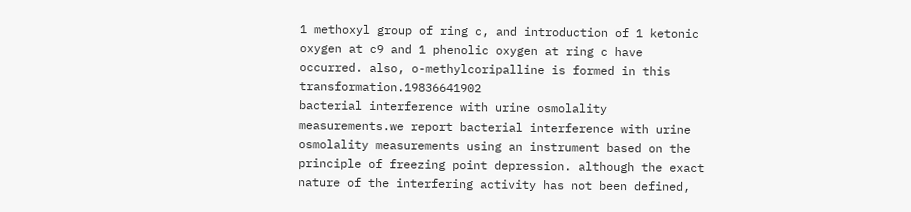1 methoxyl group of ring c, and introduction of 1 ketonic oxygen at c9 and 1 phenolic oxygen at ring c have occurred. also, o-methylcoripalline is formed in this transformation.19836641902
bacterial interference with urine osmolality measurements.we report bacterial interference with urine osmolality measurements using an instrument based on the principle of freezing point depression. although the exact nature of the interfering activity has not been defined,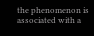the phenomenon is associated with a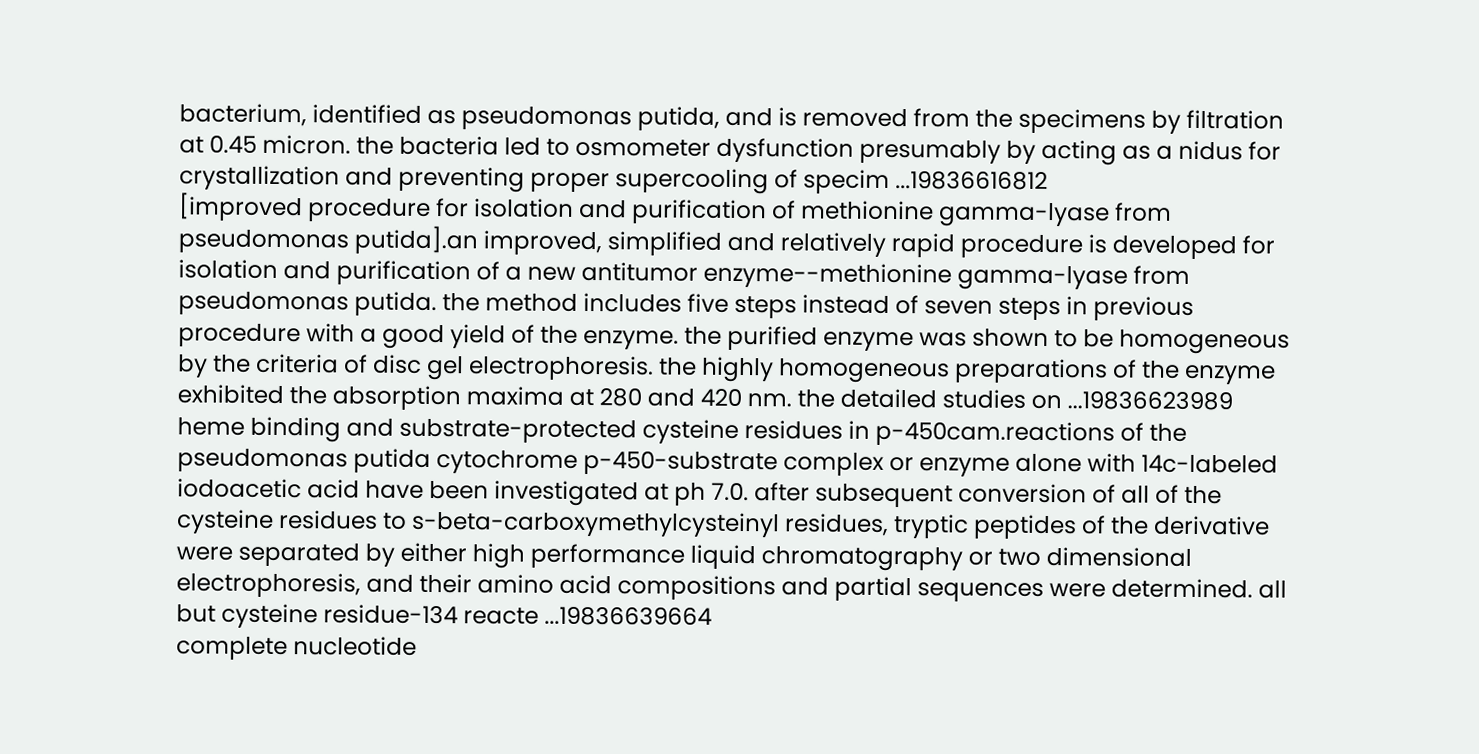bacterium, identified as pseudomonas putida, and is removed from the specimens by filtration at 0.45 micron. the bacteria led to osmometer dysfunction presumably by acting as a nidus for crystallization and preventing proper supercooling of specim ...19836616812
[improved procedure for isolation and purification of methionine gamma-lyase from pseudomonas putida].an improved, simplified and relatively rapid procedure is developed for isolation and purification of a new antitumor enzyme--methionine gamma-lyase from pseudomonas putida. the method includes five steps instead of seven steps in previous procedure with a good yield of the enzyme. the purified enzyme was shown to be homogeneous by the criteria of disc gel electrophoresis. the highly homogeneous preparations of the enzyme exhibited the absorption maxima at 280 and 420 nm. the detailed studies on ...19836623989
heme binding and substrate-protected cysteine residues in p-450cam.reactions of the pseudomonas putida cytochrome p-450-substrate complex or enzyme alone with 14c-labeled iodoacetic acid have been investigated at ph 7.0. after subsequent conversion of all of the cysteine residues to s-beta-carboxymethylcysteinyl residues, tryptic peptides of the derivative were separated by either high performance liquid chromatography or two dimensional electrophoresis, and their amino acid compositions and partial sequences were determined. all but cysteine residue-134 reacte ...19836639664
complete nucleotide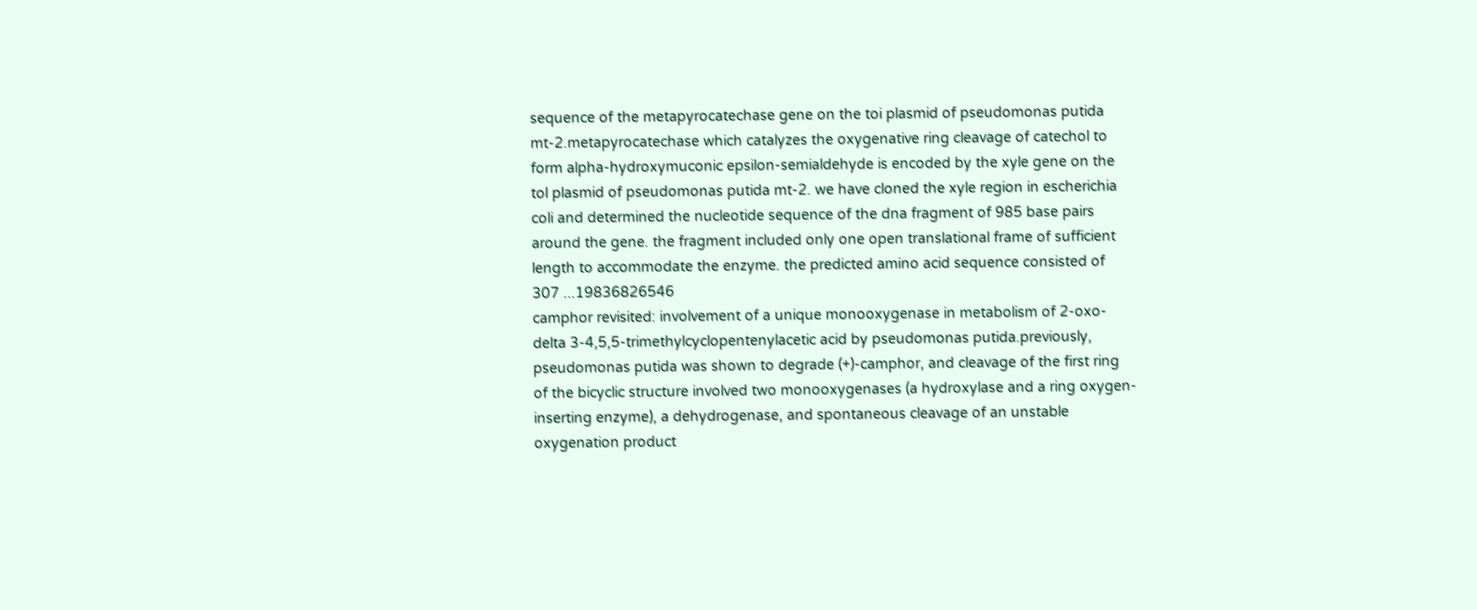sequence of the metapyrocatechase gene on the toi plasmid of pseudomonas putida mt-2.metapyrocatechase which catalyzes the oxygenative ring cleavage of catechol to form alpha-hydroxymuconic epsilon-semialdehyde is encoded by the xyle gene on the tol plasmid of pseudomonas putida mt-2. we have cloned the xyle region in escherichia coli and determined the nucleotide sequence of the dna fragment of 985 base pairs around the gene. the fragment included only one open translational frame of sufficient length to accommodate the enzyme. the predicted amino acid sequence consisted of 307 ...19836826546
camphor revisited: involvement of a unique monooxygenase in metabolism of 2-oxo-delta 3-4,5,5-trimethylcyclopentenylacetic acid by pseudomonas putida.previously, pseudomonas putida was shown to degrade (+)-camphor, and cleavage of the first ring of the bicyclic structure involved two monooxygenases (a hydroxylase and a ring oxygen-inserting enzyme), a dehydrogenase, and spontaneous cleavage of an unstable oxygenation product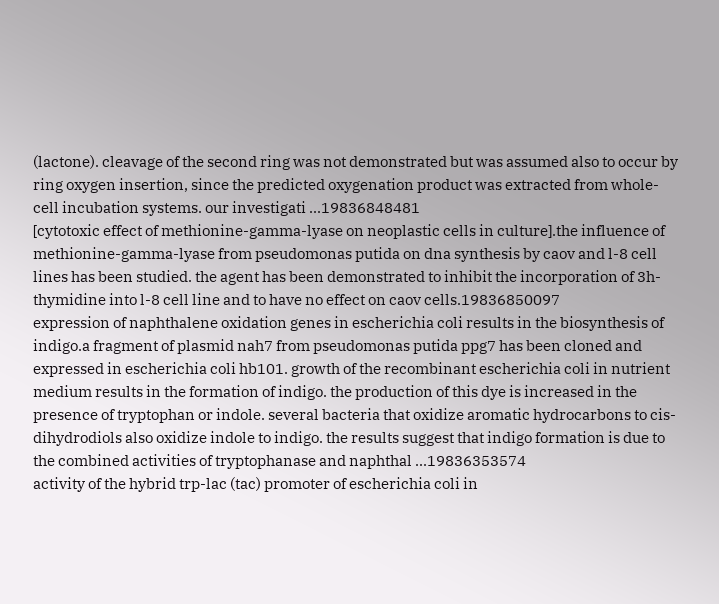(lactone). cleavage of the second ring was not demonstrated but was assumed also to occur by ring oxygen insertion, since the predicted oxygenation product was extracted from whole-cell incubation systems. our investigati ...19836848481
[cytotoxic effect of methionine-gamma-lyase on neoplastic cells in culture].the influence of methionine-gamma-lyase from pseudomonas putida on dna synthesis by caov and l-8 cell lines has been studied. the agent has been demonstrated to inhibit the incorporation of 3h-thymidine into l-8 cell line and to have no effect on caov cells.19836850097
expression of naphthalene oxidation genes in escherichia coli results in the biosynthesis of indigo.a fragment of plasmid nah7 from pseudomonas putida ppg7 has been cloned and expressed in escherichia coli hb101. growth of the recombinant escherichia coli in nutrient medium results in the formation of indigo. the production of this dye is increased in the presence of tryptophan or indole. several bacteria that oxidize aromatic hydrocarbons to cis-dihydrodiols also oxidize indole to indigo. the results suggest that indigo formation is due to the combined activities of tryptophanase and naphthal ...19836353574
activity of the hybrid trp-lac (tac) promoter of escherichia coli in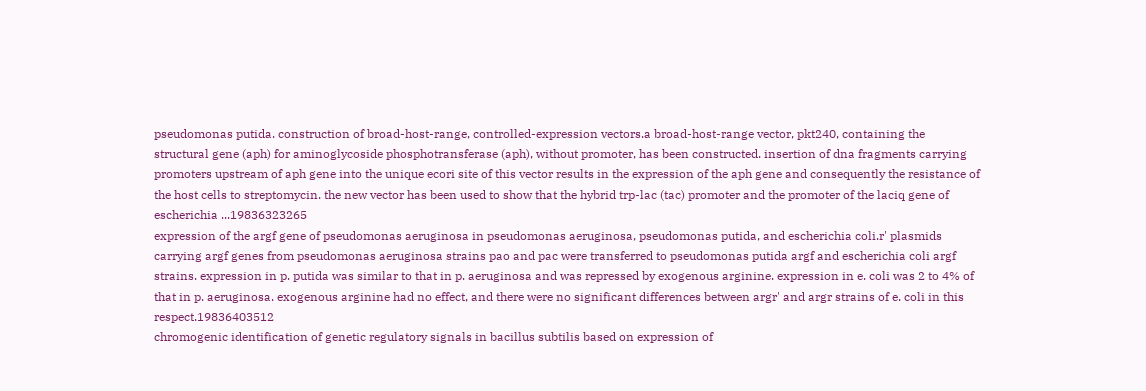pseudomonas putida. construction of broad-host-range, controlled-expression vectors.a broad-host-range vector, pkt240, containing the structural gene (aph) for aminoglycoside phosphotransferase (aph), without promoter, has been constructed. insertion of dna fragments carrying promoters upstream of aph gene into the unique ecori site of this vector results in the expression of the aph gene and consequently the resistance of the host cells to streptomycin. the new vector has been used to show that the hybrid trp-lac (tac) promoter and the promoter of the laciq gene of escherichia ...19836323265
expression of the argf gene of pseudomonas aeruginosa in pseudomonas aeruginosa, pseudomonas putida, and escherichia coli.r' plasmids carrying argf genes from pseudomonas aeruginosa strains pao and pac were transferred to pseudomonas putida argf and escherichia coli argf strains. expression in p. putida was similar to that in p. aeruginosa and was repressed by exogenous arginine. expression in e. coli was 2 to 4% of that in p. aeruginosa. exogenous arginine had no effect, and there were no significant differences between argr' and argr strains of e. coli in this respect.19836403512
chromogenic identification of genetic regulatory signals in bacillus subtilis based on expression of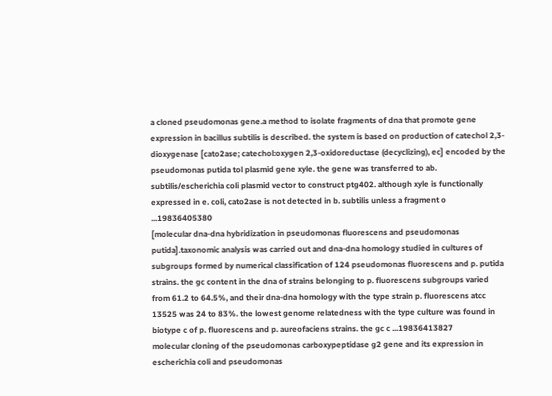a cloned pseudomonas gene.a method to isolate fragments of dna that promote gene expression in bacillus subtilis is described. the system is based on production of catechol 2,3-dioxygenase [cato2ase; catechol:oxygen 2,3-oxidoreductase (decyclizing), ec] encoded by the pseudomonas putida tol plasmid gene xyle. the gene was transferred to ab. subtilis/escherichia coli plasmid vector to construct ptg402. although xyle is functionally expressed in e. coli, cato2ase is not detected in b. subtilis unless a fragment o ...19836405380
[molecular dna-dna hybridization in pseudomonas fluorescens and pseudomonas putida].taxonomic analysis was carried out and dna-dna homology studied in cultures of subgroups formed by numerical classification of 124 pseudomonas fluorescens and p. putida strains. the gc content in the dna of strains belonging to p. fluorescens subgroups varied from 61.2 to 64.5%, and their dna-dna homology with the type strain p. fluorescens atcc 13525 was 24 to 83%. the lowest genome relatedness with the type culture was found in biotype c of p. fluorescens and p. aureofaciens strains. the gc c ...19836413827
molecular cloning of the pseudomonas carboxypeptidase g2 gene and its expression in escherichia coli and pseudomonas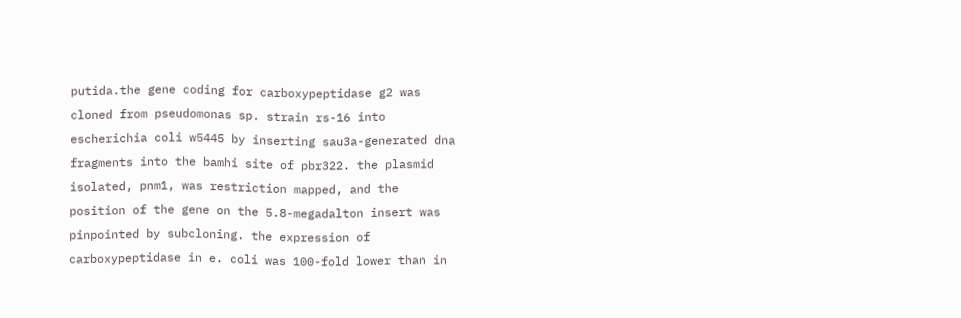putida.the gene coding for carboxypeptidase g2 was cloned from pseudomonas sp. strain rs-16 into escherichia coli w5445 by inserting sau3a-generated dna fragments into the bamhi site of pbr322. the plasmid isolated, pnm1, was restriction mapped, and the position of the gene on the 5.8-megadalton insert was pinpointed by subcloning. the expression of carboxypeptidase in e. coli was 100-fold lower than in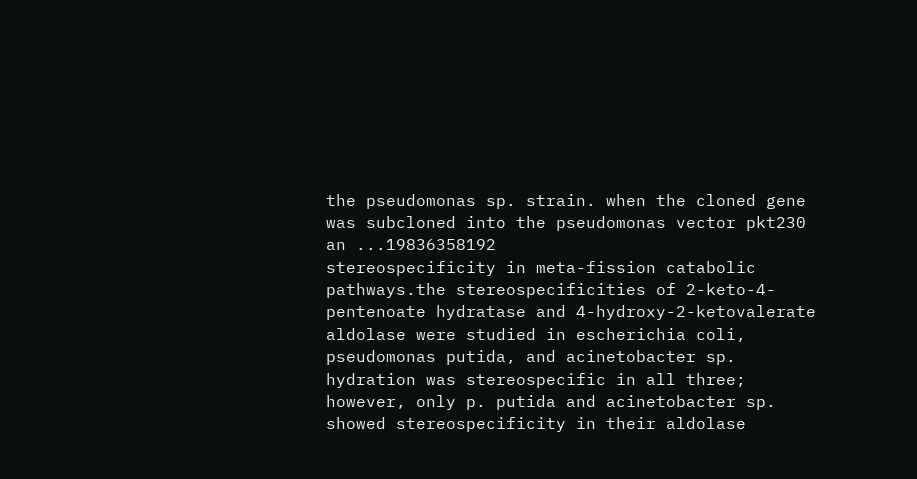the pseudomonas sp. strain. when the cloned gene was subcloned into the pseudomonas vector pkt230 an ...19836358192
stereospecificity in meta-fission catabolic pathways.the stereospecificities of 2-keto-4-pentenoate hydratase and 4-hydroxy-2-ketovalerate aldolase were studied in escherichia coli, pseudomonas putida, and acinetobacter sp. hydration was stereospecific in all three; however, only p. putida and acinetobacter sp. showed stereospecificity in their aldolase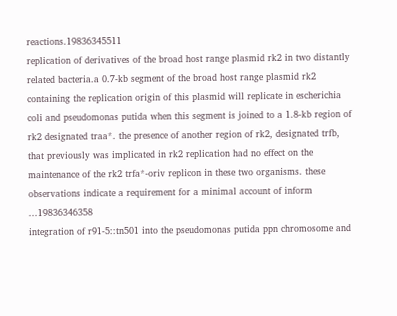reactions.19836345511
replication of derivatives of the broad host range plasmid rk2 in two distantly related bacteria.a 0.7-kb segment of the broad host range plasmid rk2 containing the replication origin of this plasmid will replicate in escherichia coli and pseudomonas putida when this segment is joined to a 1.8-kb region of rk2 designated traa*. the presence of another region of rk2, designated trfb, that previously was implicated in rk2 replication had no effect on the maintenance of the rk2 trfa*-oriv replicon in these two organisms. these observations indicate a requirement for a minimal account of inform ...19836346358
integration of r91-5::tn501 into the pseudomonas putida ppn chromosome and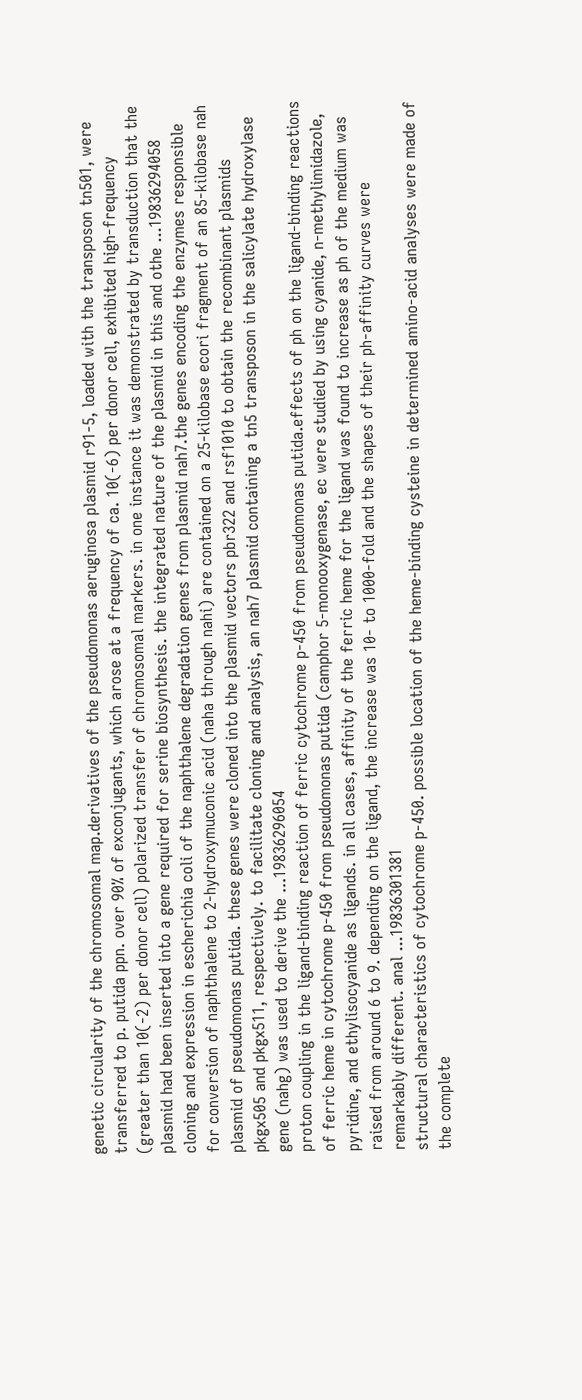genetic circularity of the chromosomal map.derivatives of the pseudomonas aeruginosa plasmid r91-5, loaded with the transposon tn501, were transferred to p. putida ppn. over 90% of exconjugants, which arose at a frequency of ca. 10(-6) per donor cell, exhibited high-frequency (greater than 10(-2) per donor cell) polarized transfer of chromosomal markers. in one instance it was demonstrated by transduction that the plasmid had been inserted into a gene required for serine biosynthesis. the integrated nature of the plasmid in this and othe ...19836294058
cloning and expression in escherichia coli of the naphthalene degradation genes from plasmid nah7.the genes encoding the enzymes responsible for conversion of naphthalene to 2-hydroxymuconic acid (naha through nahi) are contained on a 25-kilobase ecori fragment of an 85-kilobase nah plasmid of pseudomonas putida. these genes were cloned into the plasmid vectors pbr322 and rsf1010 to obtain the recombinant plasmids pkgx505 and pkgx511, respectively. to facilitate cloning and analysis, an nah7 plasmid containing a tn5 transposon in the salicylate hydroxylase gene (nahg) was used to derive the ...19836296054
proton coupling in the ligand-binding reaction of ferric cytochrome p-450 from pseudomonas putida.effects of ph on the ligand-binding reactions of ferric heme in cytochrome p-450 from pseudomonas putida (camphor 5-monooxygenase, ec were studied by using cyanide, n-methylimidazole, pyridine, and ethylisocyanide as ligands. in all cases, affinity of the ferric heme for the ligand was found to increase as ph of the medium was raised from around 6 to 9. depending on the ligand, the increase was 10- to 1000-fold and the shapes of their ph-affinity curves were remarkably different. anal ...19836301381
structural characteristics of cytochrome p-450. possible location of the heme-binding cysteine in determined amino-acid analyses were made of the complete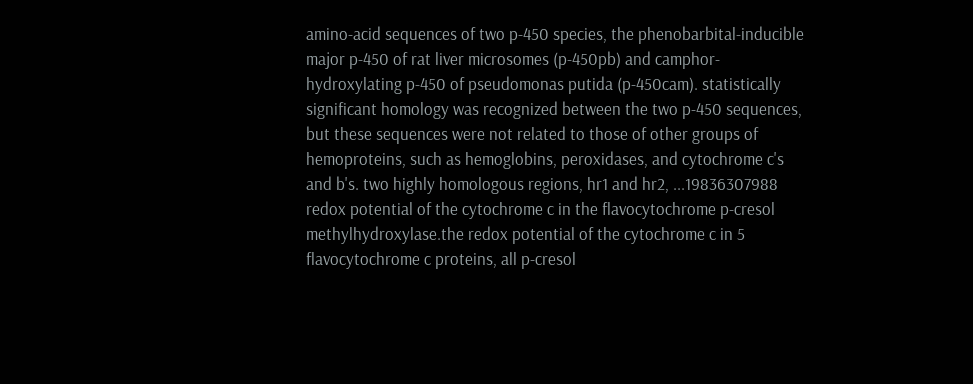amino-acid sequences of two p-450 species, the phenobarbital-inducible major p-450 of rat liver microsomes (p-450pb) and camphor-hydroxylating p-450 of pseudomonas putida (p-450cam). statistically significant homology was recognized between the two p-450 sequences, but these sequences were not related to those of other groups of hemoproteins, such as hemoglobins, peroxidases, and cytochrome c's and b's. two highly homologous regions, hr1 and hr2, ...19836307988
redox potential of the cytochrome c in the flavocytochrome p-cresol methylhydroxylase.the redox potential of the cytochrome c in 5 flavocytochrome c proteins, all p-cresol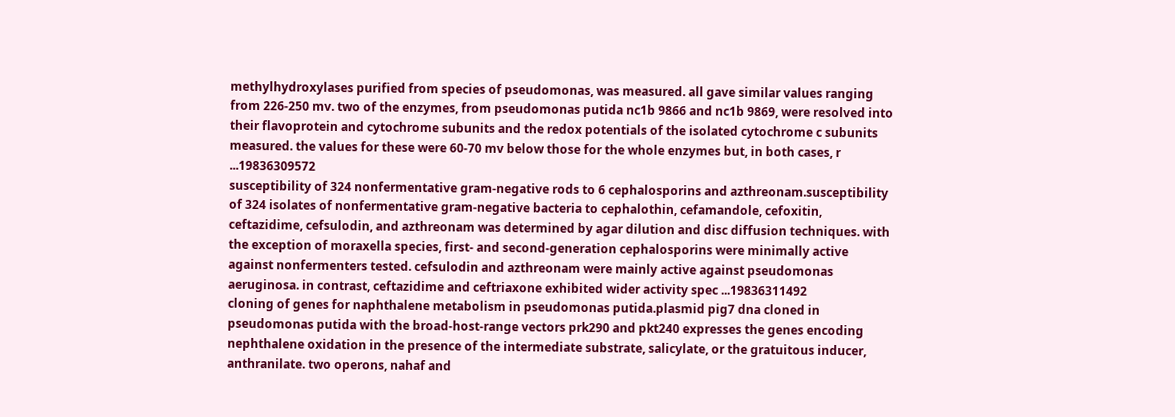methylhydroxylases purified from species of pseudomonas, was measured. all gave similar values ranging from 226-250 mv. two of the enzymes, from pseudomonas putida nc1b 9866 and nc1b 9869, were resolved into their flavoprotein and cytochrome subunits and the redox potentials of the isolated cytochrome c subunits measured. the values for these were 60-70 mv below those for the whole enzymes but, in both cases, r ...19836309572
susceptibility of 324 nonfermentative gram-negative rods to 6 cephalosporins and azthreonam.susceptibility of 324 isolates of nonfermentative gram-negative bacteria to cephalothin, cefamandole, cefoxitin, ceftazidime, cefsulodin, and azthreonam was determined by agar dilution and disc diffusion techniques. with the exception of moraxella species, first- and second-generation cephalosporins were minimally active against nonfermenters tested. cefsulodin and azthreonam were mainly active against pseudomonas aeruginosa. in contrast, ceftazidime and ceftriaxone exhibited wider activity spec ...19836311492
cloning of genes for naphthalene metabolism in pseudomonas putida.plasmid pig7 dna cloned in pseudomonas putida with the broad-host-range vectors prk290 and pkt240 expresses the genes encoding nephthalene oxidation in the presence of the intermediate substrate, salicylate, or the gratuitous inducer, anthranilate. two operons, nahaf and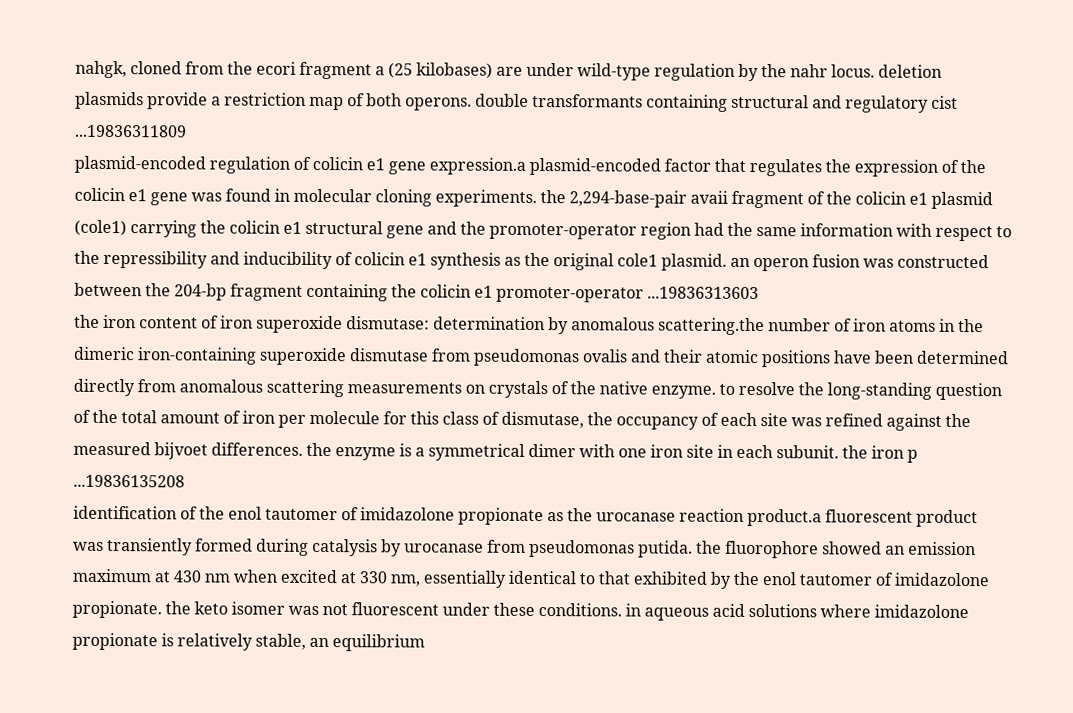nahgk, cloned from the ecori fragment a (25 kilobases) are under wild-type regulation by the nahr locus. deletion plasmids provide a restriction map of both operons. double transformants containing structural and regulatory cist ...19836311809
plasmid-encoded regulation of colicin e1 gene expression.a plasmid-encoded factor that regulates the expression of the colicin e1 gene was found in molecular cloning experiments. the 2,294-base-pair avaii fragment of the colicin e1 plasmid (cole1) carrying the colicin e1 structural gene and the promoter-operator region had the same information with respect to the repressibility and inducibility of colicin e1 synthesis as the original cole1 plasmid. an operon fusion was constructed between the 204-bp fragment containing the colicin e1 promoter-operator ...19836313603
the iron content of iron superoxide dismutase: determination by anomalous scattering.the number of iron atoms in the dimeric iron-containing superoxide dismutase from pseudomonas ovalis and their atomic positions have been determined directly from anomalous scattering measurements on crystals of the native enzyme. to resolve the long-standing question of the total amount of iron per molecule for this class of dismutase, the occupancy of each site was refined against the measured bijvoet differences. the enzyme is a symmetrical dimer with one iron site in each subunit. the iron p ...19836135208
identification of the enol tautomer of imidazolone propionate as the urocanase reaction product.a fluorescent product was transiently formed during catalysis by urocanase from pseudomonas putida. the fluorophore showed an emission maximum at 430 nm when excited at 330 nm, essentially identical to that exhibited by the enol tautomer of imidazolone propionate. the keto isomer was not fluorescent under these conditions. in aqueous acid solutions where imidazolone propionate is relatively stable, an equilibrium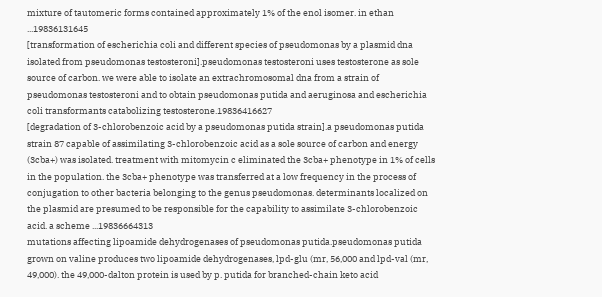mixture of tautomeric forms contained approximately 1% of the enol isomer. in ethan ...19836131645
[transformation of escherichia coli and different species of pseudomonas by a plasmid dna isolated from pseudomonas testosteroni].pseudomonas testosteroni uses testosterone as sole source of carbon. we were able to isolate an extrachromosomal dna from a strain of pseudomonas testosteroni and to obtain pseudomonas putida and aeruginosa and escherichia coli transformants catabolizing testosterone.19836416627
[degradation of 3-chlorobenzoic acid by a pseudomonas putida strain].a pseudomonas putida strain 87 capable of assimilating 3-chlorobenzoic acid as a sole source of carbon and energy (3cba+) was isolated. treatment with mitomycin c eliminated the 3cba+ phenotype in 1% of cells in the population. the 3cba+ phenotype was transferred at a low frequency in the process of conjugation to other bacteria belonging to the genus pseudomonas. determinants localized on the plasmid are presumed to be responsible for the capability to assimilate 3-chlorobenzoic acid. a scheme ...19836664313
mutations affecting lipoamide dehydrogenases of pseudomonas putida.pseudomonas putida grown on valine produces two lipoamide dehydrogenases, lpd-glu (mr, 56,000 and lpd-val (mr, 49,000). the 49,000-dalton protein is used by p. putida for branched-chain keto acid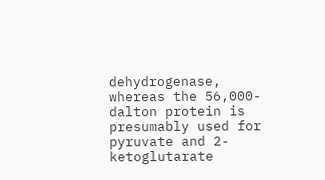dehydrogenase, whereas the 56,000-dalton protein is presumably used for pyruvate and 2-ketoglutarate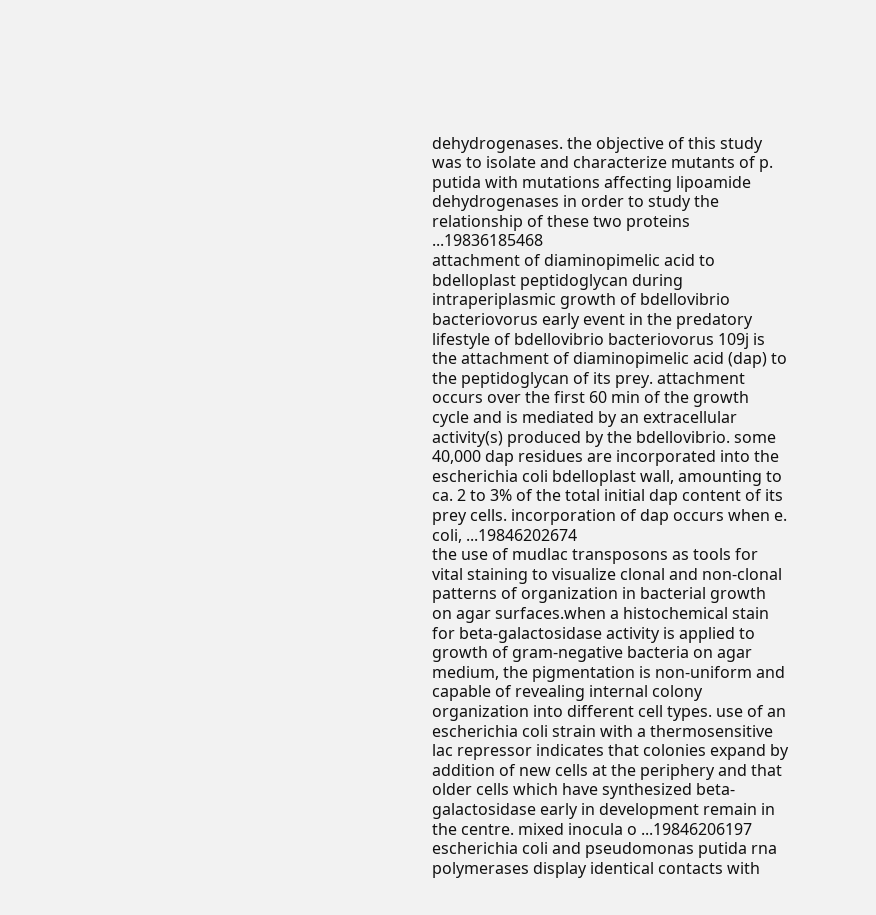dehydrogenases. the objective of this study was to isolate and characterize mutants of p. putida with mutations affecting lipoamide dehydrogenases in order to study the relationship of these two proteins ...19836185468
attachment of diaminopimelic acid to bdelloplast peptidoglycan during intraperiplasmic growth of bdellovibrio bacteriovorus early event in the predatory lifestyle of bdellovibrio bacteriovorus 109j is the attachment of diaminopimelic acid (dap) to the peptidoglycan of its prey. attachment occurs over the first 60 min of the growth cycle and is mediated by an extracellular activity(s) produced by the bdellovibrio. some 40,000 dap residues are incorporated into the escherichia coli bdelloplast wall, amounting to ca. 2 to 3% of the total initial dap content of its prey cells. incorporation of dap occurs when e. coli, ...19846202674
the use of mudlac transposons as tools for vital staining to visualize clonal and non-clonal patterns of organization in bacterial growth on agar surfaces.when a histochemical stain for beta-galactosidase activity is applied to growth of gram-negative bacteria on agar medium, the pigmentation is non-uniform and capable of revealing internal colony organization into different cell types. use of an escherichia coli strain with a thermosensitive lac repressor indicates that colonies expand by addition of new cells at the periphery and that older cells which have synthesized beta-galactosidase early in development remain in the centre. mixed inocula o ...19846206197
escherichia coli and pseudomonas putida rna polymerases display identical contacts with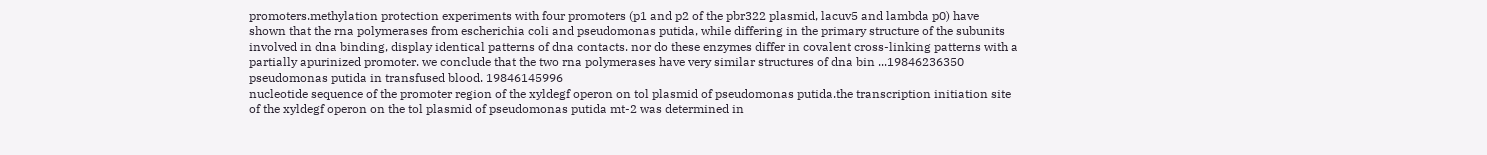promoters.methylation protection experiments with four promoters (p1 and p2 of the pbr322 plasmid, lacuv5 and lambda p0) have shown that the rna polymerases from escherichia coli and pseudomonas putida, while differing in the primary structure of the subunits involved in dna binding, display identical patterns of dna contacts. nor do these enzymes differ in covalent cross-linking patterns with a partially apurinized promoter. we conclude that the two rna polymerases have very similar structures of dna bin ...19846236350
pseudomonas putida in transfused blood. 19846145996
nucleotide sequence of the promoter region of the xyldegf operon on tol plasmid of pseudomonas putida.the transcription initiation site of the xyldegf operon on the tol plasmid of pseudomonas putida mt-2 was determined in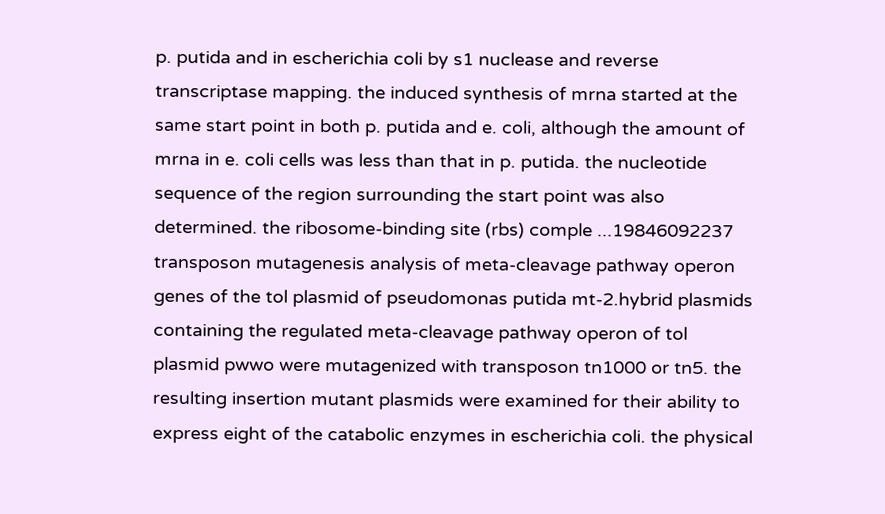p. putida and in escherichia coli by s1 nuclease and reverse transcriptase mapping. the induced synthesis of mrna started at the same start point in both p. putida and e. coli, although the amount of mrna in e. coli cells was less than that in p. putida. the nucleotide sequence of the region surrounding the start point was also determined. the ribosome-binding site (rbs) comple ...19846092237
transposon mutagenesis analysis of meta-cleavage pathway operon genes of the tol plasmid of pseudomonas putida mt-2.hybrid plasmids containing the regulated meta-cleavage pathway operon of tol plasmid pwwo were mutagenized with transposon tn1000 or tn5. the resulting insertion mutant plasmids were examined for their ability to express eight of the catabolic enzymes in escherichia coli. the physical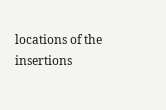locations of the insertions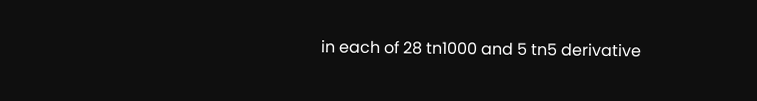in each of 28 tn1000 and 5 tn5 derivative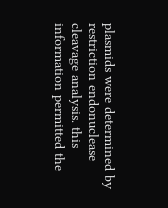plasmids were determined by restriction endonuclease cleavage analysis. this information permitted the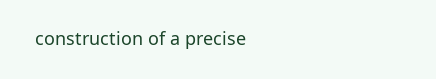construction of a precise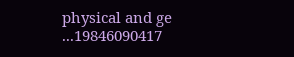physical and ge ...19846090417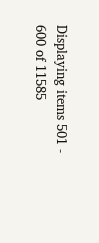Displaying items 501 - 600 of 11585